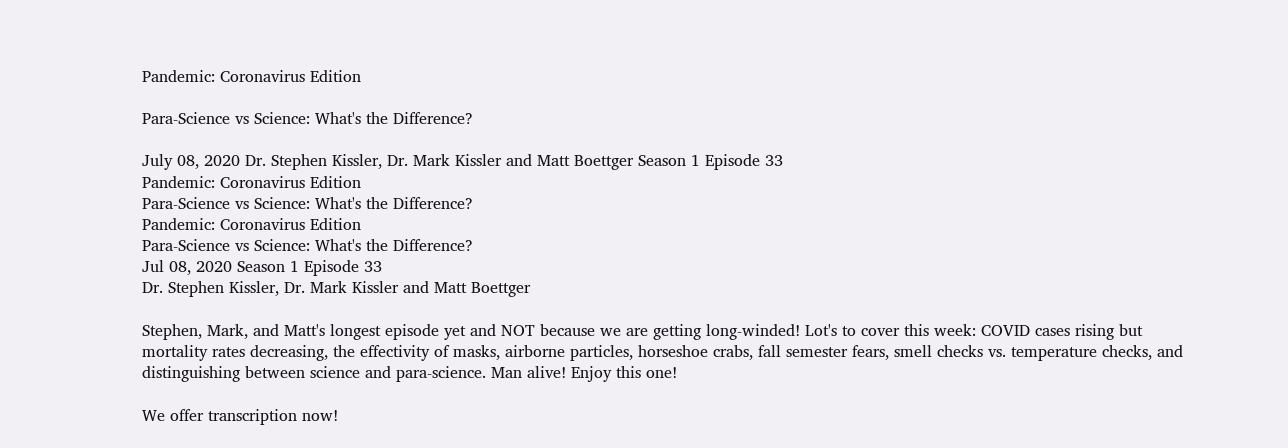Pandemic: Coronavirus Edition

Para-Science vs Science: What's the Difference?

July 08, 2020 Dr. Stephen Kissler, Dr. Mark Kissler and Matt Boettger Season 1 Episode 33
Pandemic: Coronavirus Edition
Para-Science vs Science: What's the Difference?
Pandemic: Coronavirus Edition
Para-Science vs Science: What's the Difference?
Jul 08, 2020 Season 1 Episode 33
Dr. Stephen Kissler, Dr. Mark Kissler and Matt Boettger

Stephen, Mark, and Matt's longest episode yet and NOT because we are getting long-winded! Lot's to cover this week: COVID cases rising but mortality rates decreasing, the effectivity of masks, airborne particles, horseshoe crabs, fall semester fears, smell checks vs. temperature checks, and distinguishing between science and para-science. Man alive! Enjoy this one!

We offer transcription now!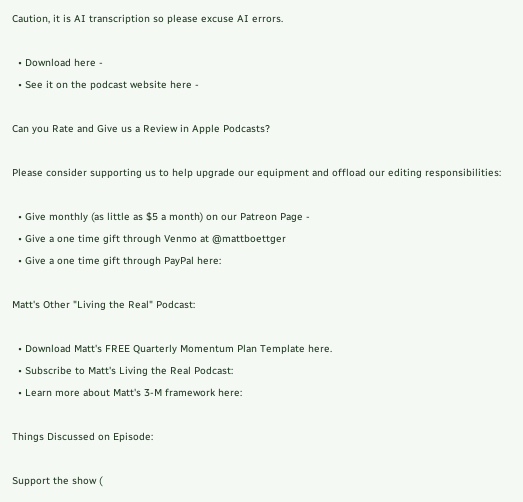Caution, it is AI transcription so please excuse AI errors.

  • Download here -
  • See it on the podcast website here -

Can you Rate and Give us a Review in Apple Podcasts?

Please consider supporting us to help upgrade our equipment and offload our editing responsibilities:

  • Give monthly (as little as $5 a month) on our Patreon Page -
  • Give a one time gift through Venmo at @mattboettger
  • Give a one time gift through PayPal here:

Matt's Other "Living the Real" Podcast:

  • Download Matt's FREE Quarterly Momentum Plan Template here.
  • Subscribe to Matt's Living the Real Podcast:
  • Learn more about Matt's 3-M framework here:

Things Discussed on Episode:

Support the show (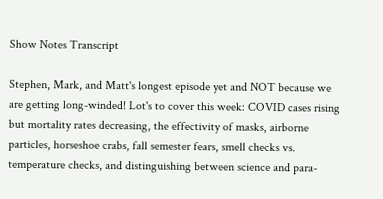Show Notes Transcript

Stephen, Mark, and Matt's longest episode yet and NOT because we are getting long-winded! Lot's to cover this week: COVID cases rising but mortality rates decreasing, the effectivity of masks, airborne particles, horseshoe crabs, fall semester fears, smell checks vs. temperature checks, and distinguishing between science and para-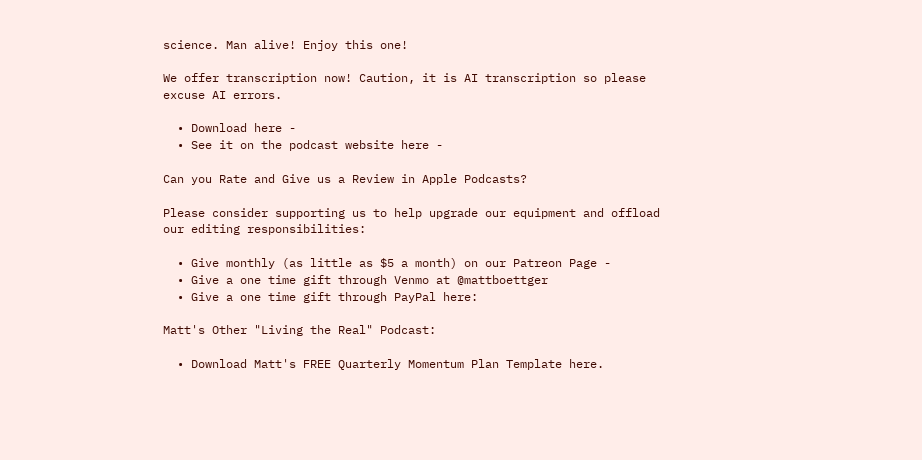science. Man alive! Enjoy this one!

We offer transcription now! Caution, it is AI transcription so please excuse AI errors.

  • Download here -
  • See it on the podcast website here -

Can you Rate and Give us a Review in Apple Podcasts?

Please consider supporting us to help upgrade our equipment and offload our editing responsibilities:

  • Give monthly (as little as $5 a month) on our Patreon Page -
  • Give a one time gift through Venmo at @mattboettger
  • Give a one time gift through PayPal here:

Matt's Other "Living the Real" Podcast:

  • Download Matt's FREE Quarterly Momentum Plan Template here.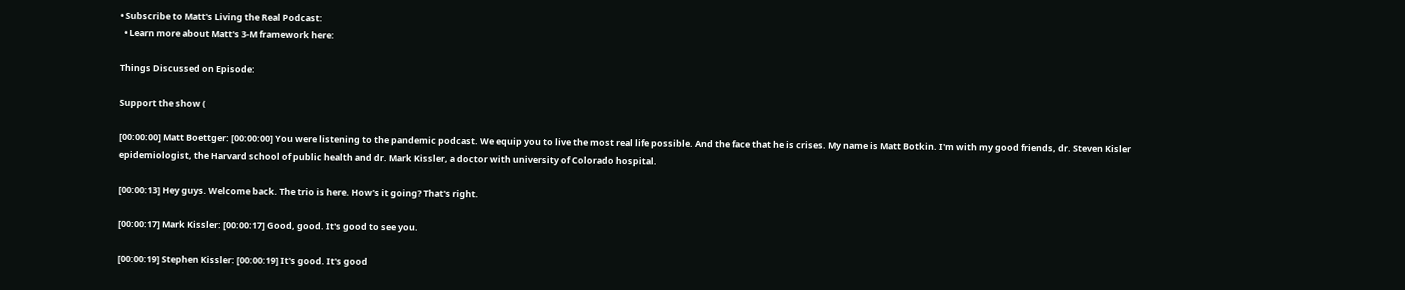• Subscribe to Matt's Living the Real Podcast:
  • Learn more about Matt's 3-M framework here:

Things Discussed on Episode:

Support the show (

[00:00:00] Matt Boettger: [00:00:00] You were listening to the pandemic podcast. We equip you to live the most real life possible. And the face that he is crises. My name is Matt Botkin. I'm with my good friends, dr. Steven Kisler epidemiologist, the Harvard school of public health and dr. Mark Kissler, a doctor with university of Colorado hospital.

[00:00:13] Hey guys. Welcome back. The trio is here. How's it going? That's right.

[00:00:17] Mark Kissler: [00:00:17] Good, good. It's good to see you.

[00:00:19] Stephen Kissler: [00:00:19] It's good. It's good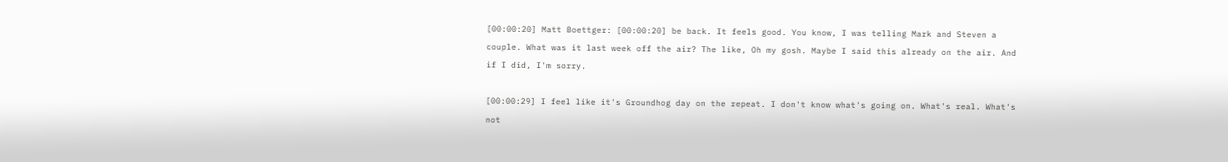[00:00:20] Matt Boettger: [00:00:20] be back. It feels good. You know, I was telling Mark and Steven a couple. What was it last week off the air? The like, Oh my gosh. Maybe I said this already on the air. And if I did, I'm sorry.

[00:00:29] I feel like it's Groundhog day on the repeat. I don't know what's going on. What's real. What's not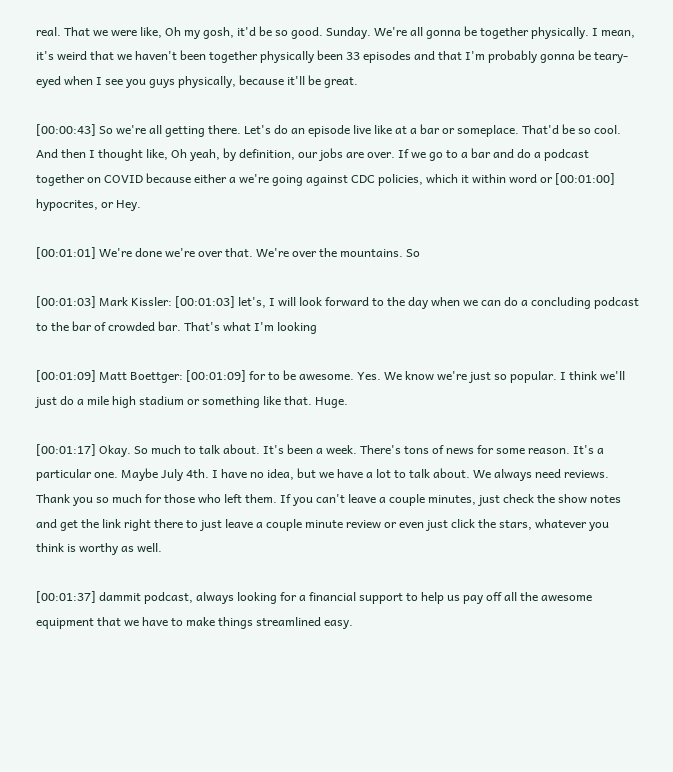real. That we were like, Oh my gosh, it'd be so good. Sunday. We're all gonna be together physically. I mean, it's weird that we haven't been together physically been 33 episodes and that I'm probably gonna be teary-eyed when I see you guys physically, because it'll be great.

[00:00:43] So we're all getting there. Let's do an episode live like at a bar or someplace. That'd be so cool. And then I thought like, Oh yeah, by definition, our jobs are over. If we go to a bar and do a podcast together on COVID because either a we're going against CDC policies, which it within word or [00:01:00] hypocrites, or Hey.

[00:01:01] We're done we're over that. We're over the mountains. So

[00:01:03] Mark Kissler: [00:01:03] let's, I will look forward to the day when we can do a concluding podcast to the bar of crowded bar. That's what I'm looking

[00:01:09] Matt Boettger: [00:01:09] for to be awesome. Yes. We know we're just so popular. I think we'll just do a mile high stadium or something like that. Huge.

[00:01:17] Okay. So much to talk about. It's been a week. There's tons of news for some reason. It's a particular one. Maybe July 4th. I have no idea, but we have a lot to talk about. We always need reviews. Thank you so much for those who left them. If you can't leave a couple minutes, just check the show notes and get the link right there to just leave a couple minute review or even just click the stars, whatever you think is worthy as well.

[00:01:37] dammit podcast, always looking for a financial support to help us pay off all the awesome equipment that we have to make things streamlined easy.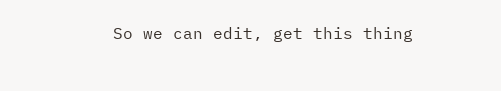So we can edit, get this thing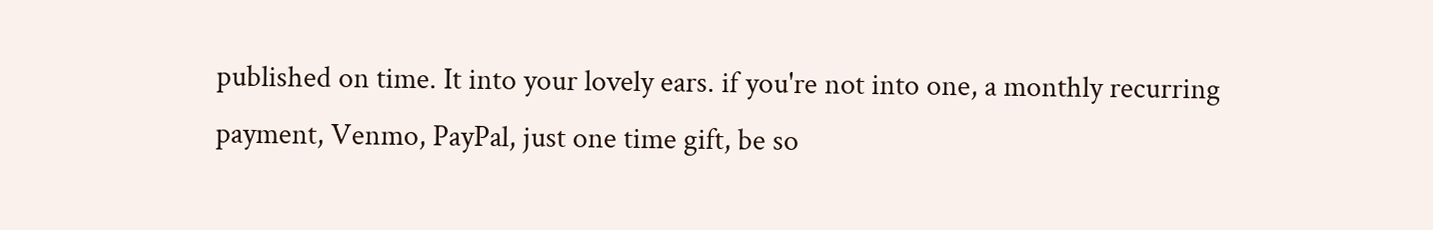published on time. It into your lovely ears. if you're not into one, a monthly recurring payment, Venmo, PayPal, just one time gift, be so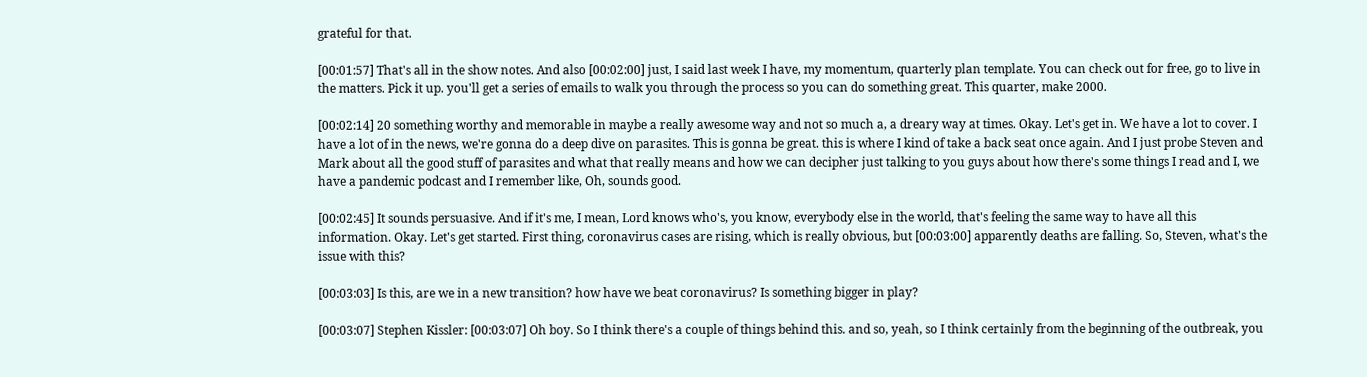grateful for that.

[00:01:57] That's all in the show notes. And also [00:02:00] just, I said last week I have, my momentum, quarterly plan template. You can check out for free, go to live in the matters. Pick it up. you'll get a series of emails to walk you through the process so you can do something great. This quarter, make 2000.

[00:02:14] 20 something worthy and memorable in maybe a really awesome way and not so much a, a dreary way at times. Okay. Let's get in. We have a lot to cover. I have a lot of in the news, we're gonna do a deep dive on parasites. This is gonna be great. this is where I kind of take a back seat once again. And I just probe Steven and Mark about all the good stuff of parasites and what that really means and how we can decipher just talking to you guys about how there's some things I read and I, we have a pandemic podcast and I remember like, Oh, sounds good.

[00:02:45] It sounds persuasive. And if it's me, I mean, Lord knows who's, you know, everybody else in the world, that's feeling the same way to have all this information. Okay. Let's get started. First thing, coronavirus cases are rising, which is really obvious, but [00:03:00] apparently deaths are falling. So, Steven, what's the issue with this?

[00:03:03] Is this, are we in a new transition? how have we beat coronavirus? Is something bigger in play?

[00:03:07] Stephen Kissler: [00:03:07] Oh boy. So I think there's a couple of things behind this. and so, yeah, so I think certainly from the beginning of the outbreak, you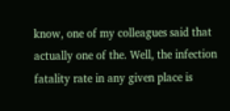know, one of my colleagues said that actually one of the. Well, the infection fatality rate in any given place is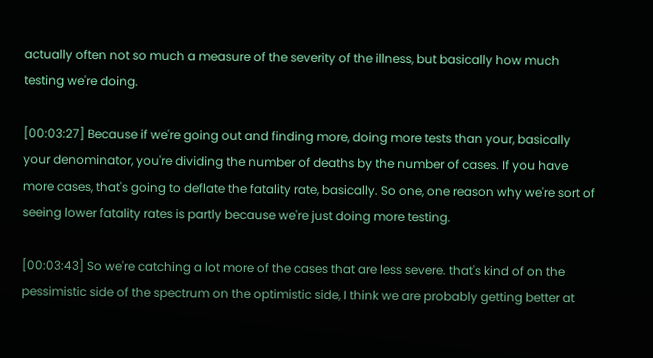actually often not so much a measure of the severity of the illness, but basically how much testing we're doing.

[00:03:27] Because if we're going out and finding more, doing more tests than your, basically your denominator, you're dividing the number of deaths by the number of cases. If you have more cases, that's going to deflate the fatality rate, basically. So one, one reason why we're sort of seeing lower fatality rates is partly because we're just doing more testing.

[00:03:43] So we're catching a lot more of the cases that are less severe. that's kind of on the pessimistic side of the spectrum on the optimistic side, I think we are probably getting better at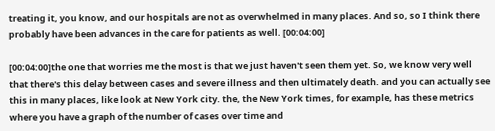treating it, you know, and our hospitals are not as overwhelmed in many places. And so, so I think there probably have been advances in the care for patients as well. [00:04:00]

[00:04:00]the one that worries me the most is that we just haven't seen them yet. So, we know very well that there's this delay between cases and severe illness and then ultimately death. and you can actually see this in many places, like look at New York city. the, the New York times, for example, has these metrics where you have a graph of the number of cases over time and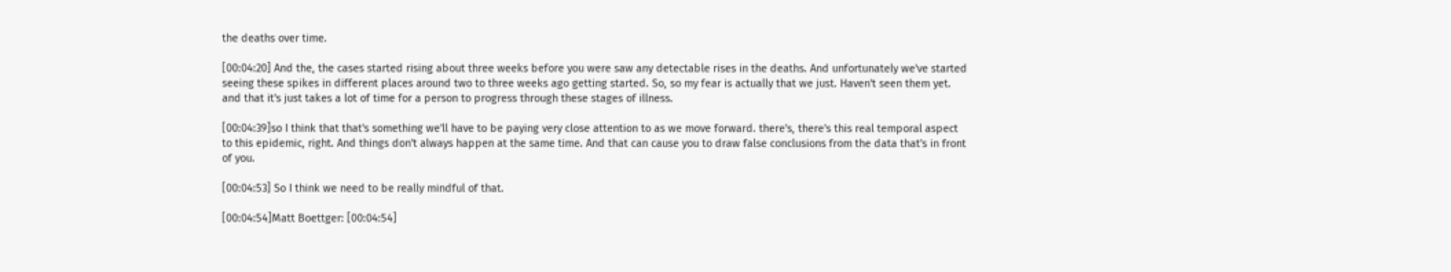the deaths over time.

[00:04:20] And the, the cases started rising about three weeks before you were saw any detectable rises in the deaths. And unfortunately we've started seeing these spikes in different places around two to three weeks ago getting started. So, so my fear is actually that we just. Haven't seen them yet. and that it's just takes a lot of time for a person to progress through these stages of illness.

[00:04:39]so I think that that's something we'll have to be paying very close attention to as we move forward. there's, there's this real temporal aspect to this epidemic, right. And things don't always happen at the same time. And that can cause you to draw false conclusions from the data that's in front of you.

[00:04:53] So I think we need to be really mindful of that.

[00:04:54]Matt Boettger: [00:04:54]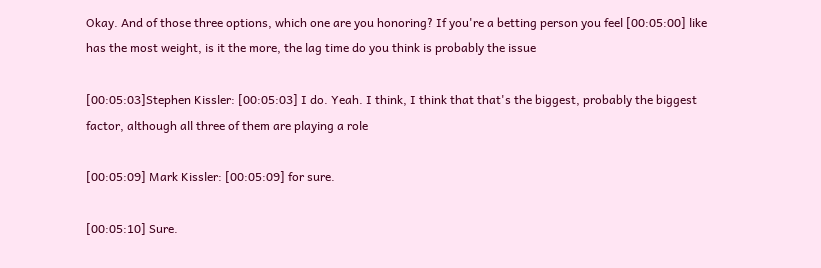Okay. And of those three options, which one are you honoring? If you're a betting person you feel [00:05:00] like has the most weight, is it the more, the lag time do you think is probably the issue

[00:05:03]Stephen Kissler: [00:05:03] I do. Yeah. I think, I think that that's the biggest, probably the biggest factor, although all three of them are playing a role

[00:05:09] Mark Kissler: [00:05:09] for sure.

[00:05:10] Sure.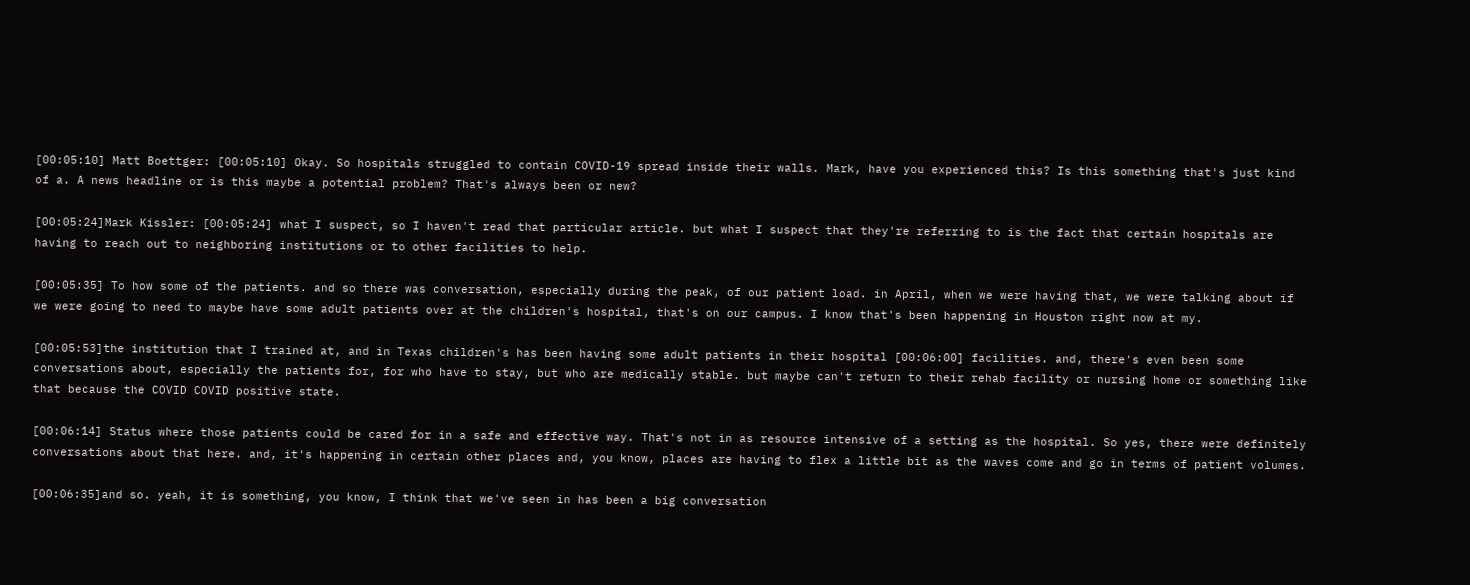[00:05:10] Matt Boettger: [00:05:10] Okay. So hospitals struggled to contain COVID-19 spread inside their walls. Mark, have you experienced this? Is this something that's just kind of a. A news headline or is this maybe a potential problem? That's always been or new?

[00:05:24]Mark Kissler: [00:05:24] what I suspect, so I haven't read that particular article. but what I suspect that they're referring to is the fact that certain hospitals are having to reach out to neighboring institutions or to other facilities to help.

[00:05:35] To how some of the patients. and so there was conversation, especially during the peak, of our patient load. in April, when we were having that, we were talking about if we were going to need to maybe have some adult patients over at the children's hospital, that's on our campus. I know that's been happening in Houston right now at my.

[00:05:53]the institution that I trained at, and in Texas children's has been having some adult patients in their hospital [00:06:00] facilities. and, there's even been some conversations about, especially the patients for, for who have to stay, but who are medically stable. but maybe can't return to their rehab facility or nursing home or something like that because the COVID COVID positive state.

[00:06:14] Status where those patients could be cared for in a safe and effective way. That's not in as resource intensive of a setting as the hospital. So yes, there were definitely conversations about that here. and, it's happening in certain other places and, you know, places are having to flex a little bit as the waves come and go in terms of patient volumes.

[00:06:35]and so. yeah, it is something, you know, I think that we've seen in has been a big conversation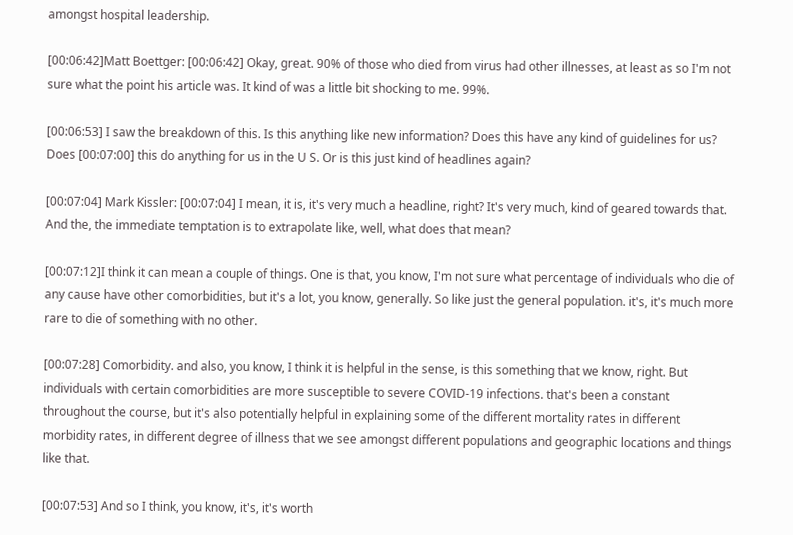amongst hospital leadership.

[00:06:42]Matt Boettger: [00:06:42] Okay, great. 90% of those who died from virus had other illnesses, at least as so I'm not sure what the point his article was. It kind of was a little bit shocking to me. 99%.

[00:06:53] I saw the breakdown of this. Is this anything like new information? Does this have any kind of guidelines for us? Does [00:07:00] this do anything for us in the U S. Or is this just kind of headlines again?

[00:07:04] Mark Kissler: [00:07:04] I mean, it is, it's very much a headline, right? It's very much, kind of geared towards that. And the, the immediate temptation is to extrapolate like, well, what does that mean?

[00:07:12]I think it can mean a couple of things. One is that, you know, I'm not sure what percentage of individuals who die of any cause have other comorbidities, but it's a lot, you know, generally. So like just the general population. it's, it's much more rare to die of something with no other.

[00:07:28] Comorbidity. and also, you know, I think it is helpful in the sense, is this something that we know, right. But individuals with certain comorbidities are more susceptible to severe COVID-19 infections. that's been a constant throughout the course, but it's also potentially helpful in explaining some of the different mortality rates in different morbidity rates, in different degree of illness that we see amongst different populations and geographic locations and things like that.

[00:07:53] And so I think, you know, it's, it's worth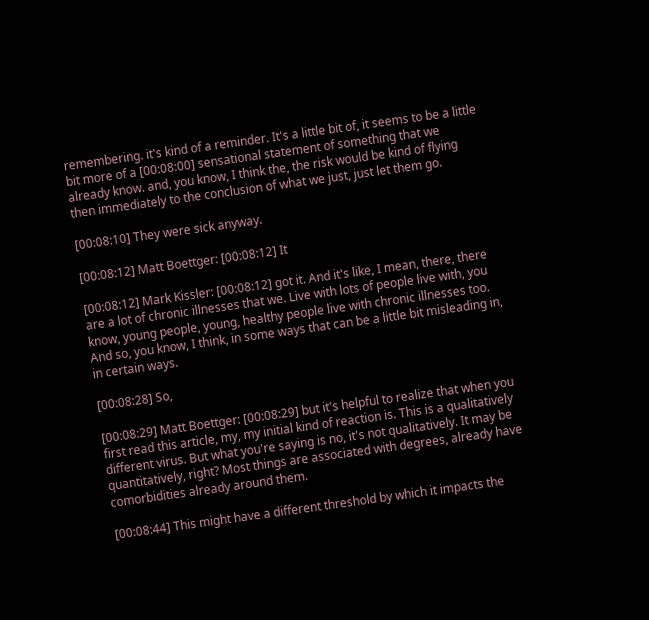remembering. it's kind of a reminder. It's a little bit of, it seems to be a little bit more of a [00:08:00] sensational statement of something that we already know. and, you know, I think the, the risk would be kind of flying then immediately to the conclusion of what we just, just let them go.

[00:08:10] They were sick anyway.

[00:08:12] Matt Boettger: [00:08:12] It

[00:08:12] Mark Kissler: [00:08:12] got it. And it's like, I mean, there, there are a lot of chronic illnesses that we. Live with lots of people live with, you know, young people, young, healthy people live with chronic illnesses too. And so, you know, I think, in some ways that can be a little bit misleading in, in certain ways.

[00:08:28] So,

[00:08:29] Matt Boettger: [00:08:29] but it's helpful to realize that when you first read this article, my, my initial kind of reaction is. This is a qualitatively different virus. But what you're saying is no, it's not qualitatively. It may be quantitatively, right? Most things are associated with degrees, already have comorbidities already around them.

[00:08:44] This might have a different threshold by which it impacts the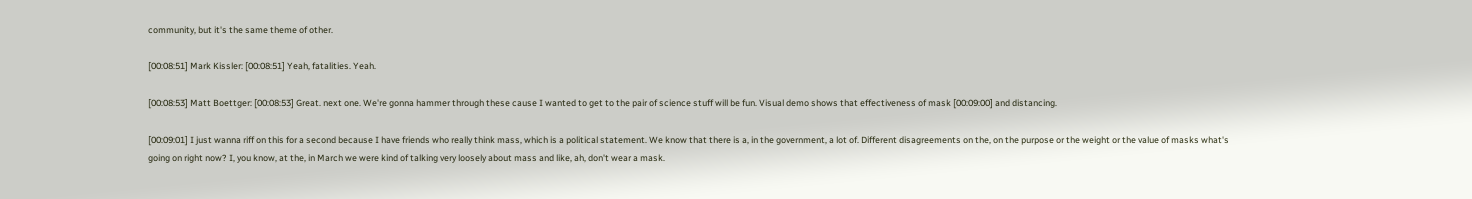community, but it's the same theme of other.

[00:08:51] Mark Kissler: [00:08:51] Yeah, fatalities. Yeah.

[00:08:53] Matt Boettger: [00:08:53] Great. next one. We're gonna hammer through these cause I wanted to get to the pair of science stuff will be fun. Visual demo shows that effectiveness of mask [00:09:00] and distancing.

[00:09:01] I just wanna riff on this for a second because I have friends who really think mass, which is a political statement. We know that there is a, in the government, a lot of. Different disagreements on the, on the purpose or the weight or the value of masks what's going on right now? I, you know, at the, in March we were kind of talking very loosely about mass and like, ah, don't wear a mask.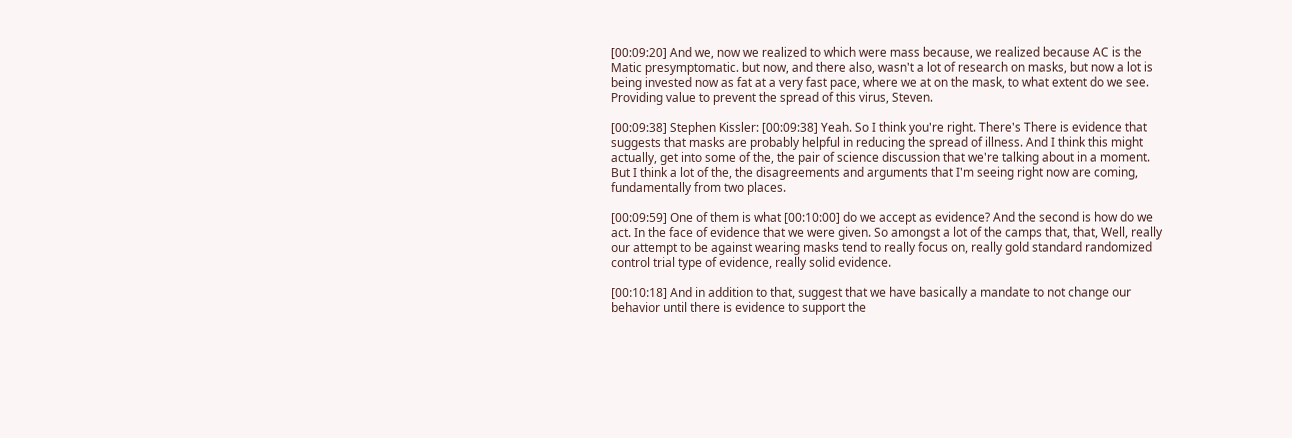[00:09:20] And we, now we realized to which were mass because, we realized because AC is the Matic presymptomatic. but now, and there also, wasn't a lot of research on masks, but now a lot is being invested now as fat at a very fast pace, where we at on the mask, to what extent do we see. Providing value to prevent the spread of this virus, Steven.

[00:09:38] Stephen Kissler: [00:09:38] Yeah. So I think you're right. There's There is evidence that suggests that masks are probably helpful in reducing the spread of illness. And I think this might actually, get into some of the, the pair of science discussion that we're talking about in a moment. But I think a lot of the, the disagreements and arguments that I'm seeing right now are coming, fundamentally from two places.

[00:09:59] One of them is what [00:10:00] do we accept as evidence? And the second is how do we act. In the face of evidence that we were given. So amongst a lot of the camps that, that, Well, really our attempt to be against wearing masks tend to really focus on, really gold standard randomized control trial type of evidence, really solid evidence.

[00:10:18] And in addition to that, suggest that we have basically a mandate to not change our behavior until there is evidence to support the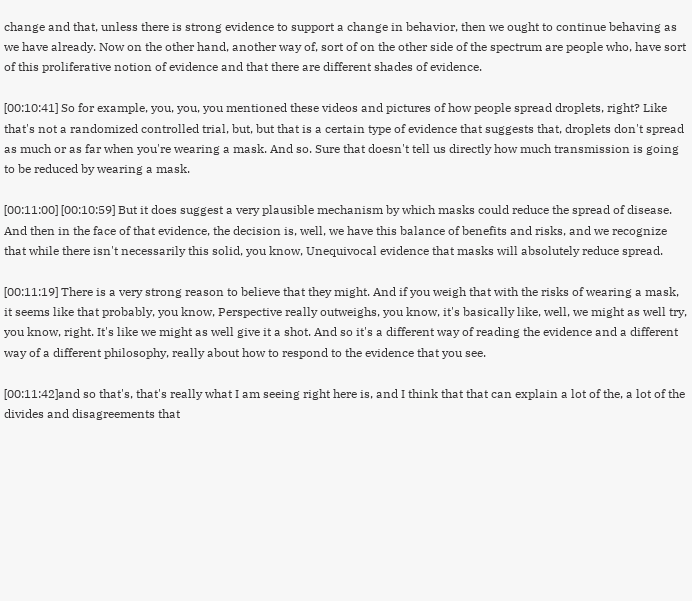change and that, unless there is strong evidence to support a change in behavior, then we ought to continue behaving as we have already. Now on the other hand, another way of, sort of on the other side of the spectrum are people who, have sort of this proliferative notion of evidence and that there are different shades of evidence.

[00:10:41] So for example, you, you, you mentioned these videos and pictures of how people spread droplets, right? Like that's not a randomized controlled trial, but, but that is a certain type of evidence that suggests that, droplets don't spread as much or as far when you're wearing a mask. And so. Sure that doesn't tell us directly how much transmission is going to be reduced by wearing a mask.

[00:11:00] [00:10:59] But it does suggest a very plausible mechanism by which masks could reduce the spread of disease. And then in the face of that evidence, the decision is, well, we have this balance of benefits and risks, and we recognize that while there isn't necessarily this solid, you know, Unequivocal evidence that masks will absolutely reduce spread.

[00:11:19] There is a very strong reason to believe that they might. And if you weigh that with the risks of wearing a mask, it seems like that probably, you know, Perspective really outweighs, you know, it's basically like, well, we might as well try, you know, right. It's like we might as well give it a shot. And so it's a different way of reading the evidence and a different way of a different philosophy, really about how to respond to the evidence that you see.

[00:11:42]and so that's, that's really what I am seeing right here is, and I think that that can explain a lot of the, a lot of the divides and disagreements that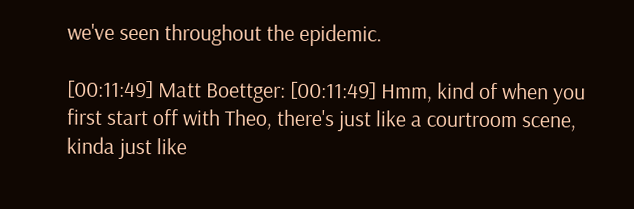we've seen throughout the epidemic.

[00:11:49] Matt Boettger: [00:11:49] Hmm, kind of when you first start off with Theo, there's just like a courtroom scene, kinda just like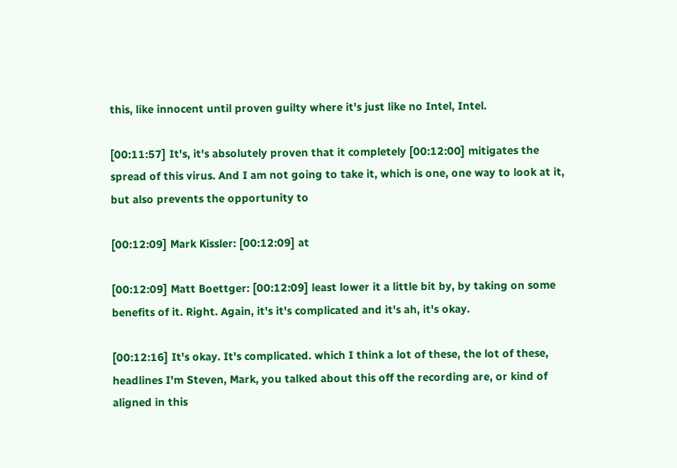this, like innocent until proven guilty where it's just like no Intel, Intel.

[00:11:57] It's, it's absolutely proven that it completely [00:12:00] mitigates the spread of this virus. And I am not going to take it, which is one, one way to look at it, but also prevents the opportunity to

[00:12:09] Mark Kissler: [00:12:09] at

[00:12:09] Matt Boettger: [00:12:09] least lower it a little bit by, by taking on some benefits of it. Right. Again, it's it's complicated and it's ah, it's okay.

[00:12:16] It's okay. It's complicated. which I think a lot of these, the lot of these, headlines I'm Steven, Mark, you talked about this off the recording are, or kind of aligned in this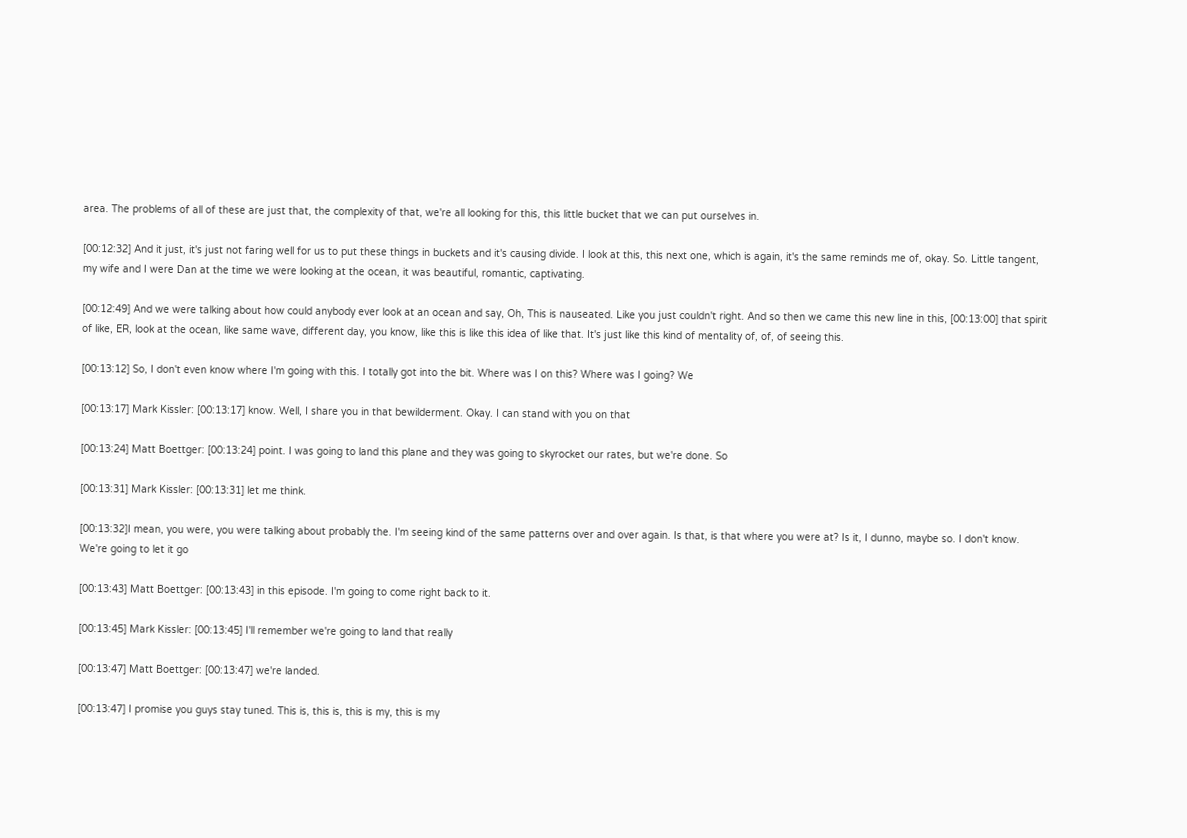area. The problems of all of these are just that, the complexity of that, we're all looking for this, this little bucket that we can put ourselves in.

[00:12:32] And it just, it's just not faring well for us to put these things in buckets and it's causing divide. I look at this, this next one, which is again, it's the same reminds me of, okay. So. Little tangent, my wife and I were Dan at the time we were looking at the ocean, it was beautiful, romantic, captivating.

[00:12:49] And we were talking about how could anybody ever look at an ocean and say, Oh, This is nauseated. Like you just couldn't right. And so then we came this new line in this, [00:13:00] that spirit of like, ER, look at the ocean, like same wave, different day, you know, like this is like this idea of like that. It's just like this kind of mentality of, of, of seeing this.

[00:13:12] So, I don't even know where I'm going with this. I totally got into the bit. Where was I on this? Where was I going? We

[00:13:17] Mark Kissler: [00:13:17] know. Well, I share you in that bewilderment. Okay. I can stand with you on that

[00:13:24] Matt Boettger: [00:13:24] point. I was going to land this plane and they was going to skyrocket our rates, but we're done. So

[00:13:31] Mark Kissler: [00:13:31] let me think.

[00:13:32]I mean, you were, you were talking about probably the. I'm seeing kind of the same patterns over and over again. Is that, is that where you were at? Is it, I dunno, maybe so. I don't know. We're going to let it go

[00:13:43] Matt Boettger: [00:13:43] in this episode. I'm going to come right back to it.

[00:13:45] Mark Kissler: [00:13:45] I'll remember we're going to land that really

[00:13:47] Matt Boettger: [00:13:47] we're landed.

[00:13:47] I promise you guys stay tuned. This is, this is, this is my, this is my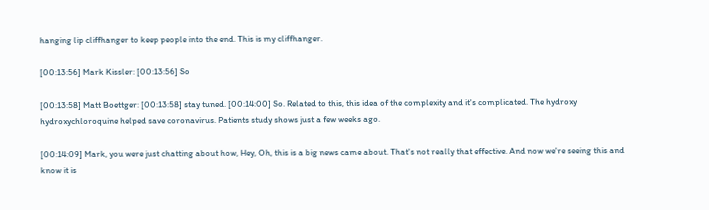hanging lip cliffhanger to keep people into the end. This is my cliffhanger.

[00:13:56] Mark Kissler: [00:13:56] So

[00:13:58] Matt Boettger: [00:13:58] stay tuned. [00:14:00] So. Related to this, this idea of the complexity and it's complicated. The hydroxy hydroxychloroquine helped save coronavirus. Patients study shows just a few weeks ago.

[00:14:09] Mark, you were just chatting about how, Hey, Oh, this is a big news came about. That's not really that effective. And now we're seeing this and know it is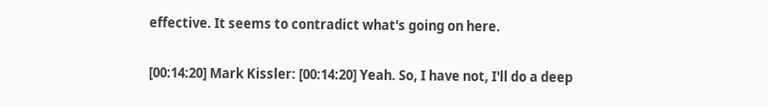effective. It seems to contradict what's going on here.

[00:14:20] Mark Kissler: [00:14:20] Yeah. So, I have not, I'll do a deep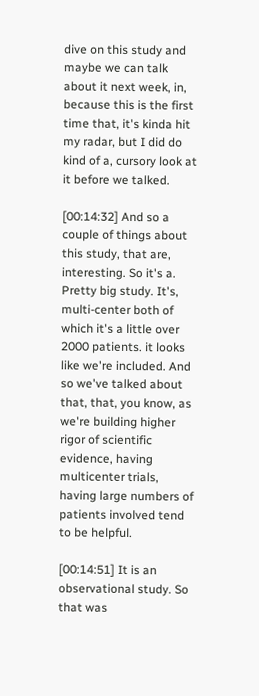dive on this study and maybe we can talk about it next week, in, because this is the first time that, it's kinda hit my radar, but I did do kind of a, cursory look at it before we talked.

[00:14:32] And so a couple of things about this study, that are, interesting. So it's a. Pretty big study. It's, multi-center both of which it's a little over 2000 patients. it looks like we're included. And so we've talked about that, that, you know, as we're building higher rigor of scientific evidence, having multicenter trials, having large numbers of patients involved tend to be helpful.

[00:14:51] It is an observational study. So that was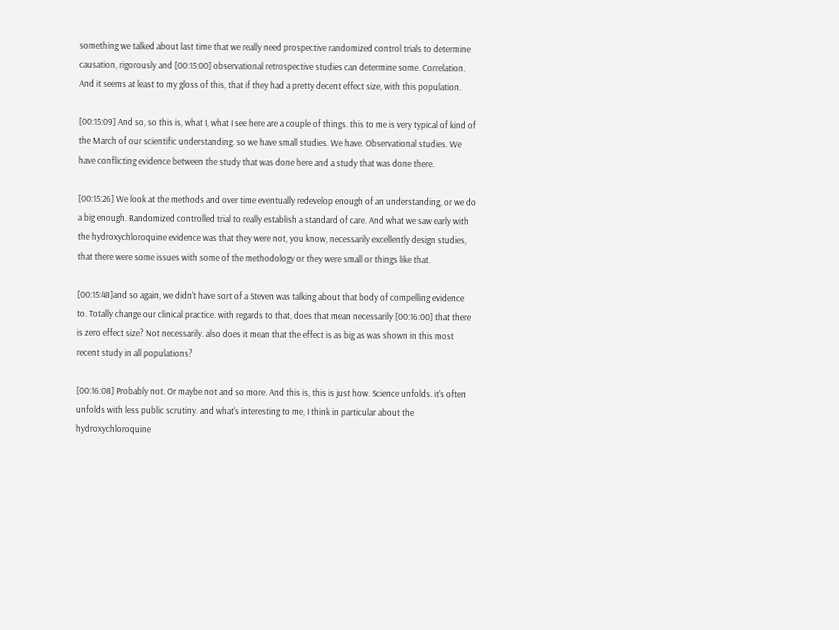something we talked about last time that we really need prospective randomized control trials to determine causation, rigorously and [00:15:00] observational retrospective studies can determine some. Correlation. And it seems at least to my gloss of this, that if they had a pretty decent effect size, with this population.

[00:15:09] And so, so this is, what I, what I see here are a couple of things. this to me is very typical of kind of the March of our scientific understanding. so we have small studies. We have. Observational studies. We have conflicting evidence between the study that was done here and a study that was done there.

[00:15:26] We look at the methods and over time eventually redevelop enough of an understanding, or we do a big enough. Randomized controlled trial to really establish a standard of care. And what we saw early with the hydroxychloroquine evidence was that they were not, you know, necessarily excellently design studies, that there were some issues with some of the methodology or they were small or things like that.

[00:15:48]and so again, we didn't have sort of a Steven was talking about that body of compelling evidence to. Totally change our clinical practice. with regards to that, does that mean necessarily [00:16:00] that there is zero effect size? Not necessarily. also does it mean that the effect is as big as was shown in this most recent study in all populations?

[00:16:08] Probably not. Or maybe not and so more. And this is, this is just how. Science unfolds. it's often unfolds with less public scrutiny. and what's interesting to me, I think in particular about the hydroxychloroquine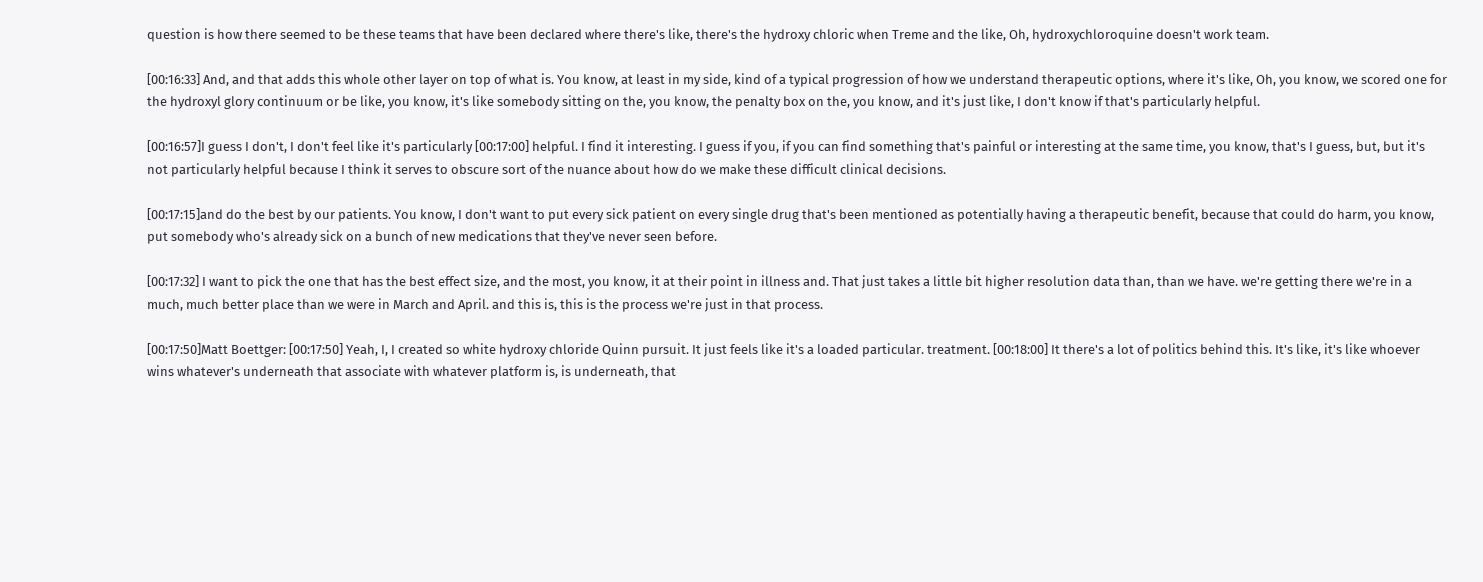question is how there seemed to be these teams that have been declared where there's like, there's the hydroxy chloric when Treme and the like, Oh, hydroxychloroquine doesn't work team.

[00:16:33] And, and that adds this whole other layer on top of what is. You know, at least in my side, kind of a typical progression of how we understand therapeutic options, where it's like, Oh, you know, we scored one for the hydroxyl glory continuum or be like, you know, it's like somebody sitting on the, you know, the penalty box on the, you know, and it's just like, I don't know if that's particularly helpful.

[00:16:57]I guess I don't, I don't feel like it's particularly [00:17:00] helpful. I find it interesting. I guess if you, if you can find something that's painful or interesting at the same time, you know, that's I guess, but, but it's not particularly helpful because I think it serves to obscure sort of the nuance about how do we make these difficult clinical decisions.

[00:17:15]and do the best by our patients. You know, I don't want to put every sick patient on every single drug that's been mentioned as potentially having a therapeutic benefit, because that could do harm, you know, put somebody who's already sick on a bunch of new medications that they've never seen before.

[00:17:32] I want to pick the one that has the best effect size, and the most, you know, it at their point in illness and. That just takes a little bit higher resolution data than, than we have. we're getting there we're in a much, much better place than we were in March and April. and this is, this is the process we're just in that process.

[00:17:50]Matt Boettger: [00:17:50] Yeah, I, I created so white hydroxy chloride Quinn pursuit. It just feels like it's a loaded particular. treatment. [00:18:00] It there's a lot of politics behind this. It's like, it's like whoever wins whatever's underneath that associate with whatever platform is, is underneath, that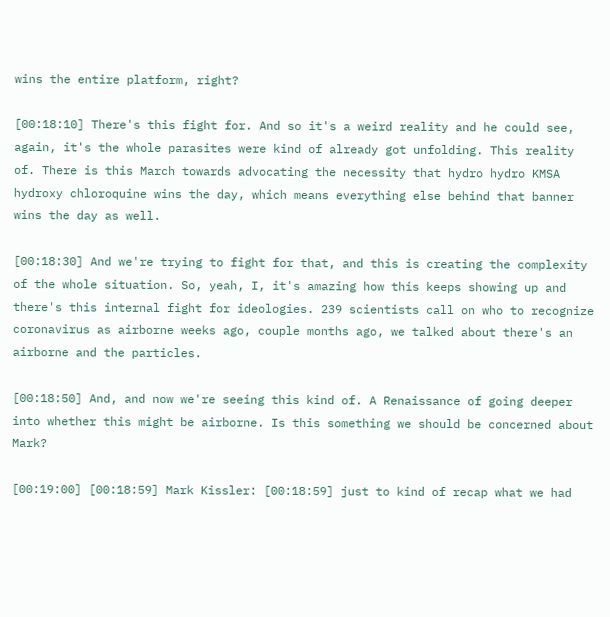wins the entire platform, right?

[00:18:10] There's this fight for. And so it's a weird reality and he could see, again, it's the whole parasites were kind of already got unfolding. This reality of. There is this March towards advocating the necessity that hydro hydro KMSA hydroxy chloroquine wins the day, which means everything else behind that banner wins the day as well.

[00:18:30] And we're trying to fight for that, and this is creating the complexity of the whole situation. So, yeah, I, it's amazing how this keeps showing up and there's this internal fight for ideologies. 239 scientists call on who to recognize coronavirus as airborne weeks ago, couple months ago, we talked about there's an airborne and the particles.

[00:18:50] And, and now we're seeing this kind of. A Renaissance of going deeper into whether this might be airborne. Is this something we should be concerned about Mark?

[00:19:00] [00:18:59] Mark Kissler: [00:18:59] just to kind of recap what we had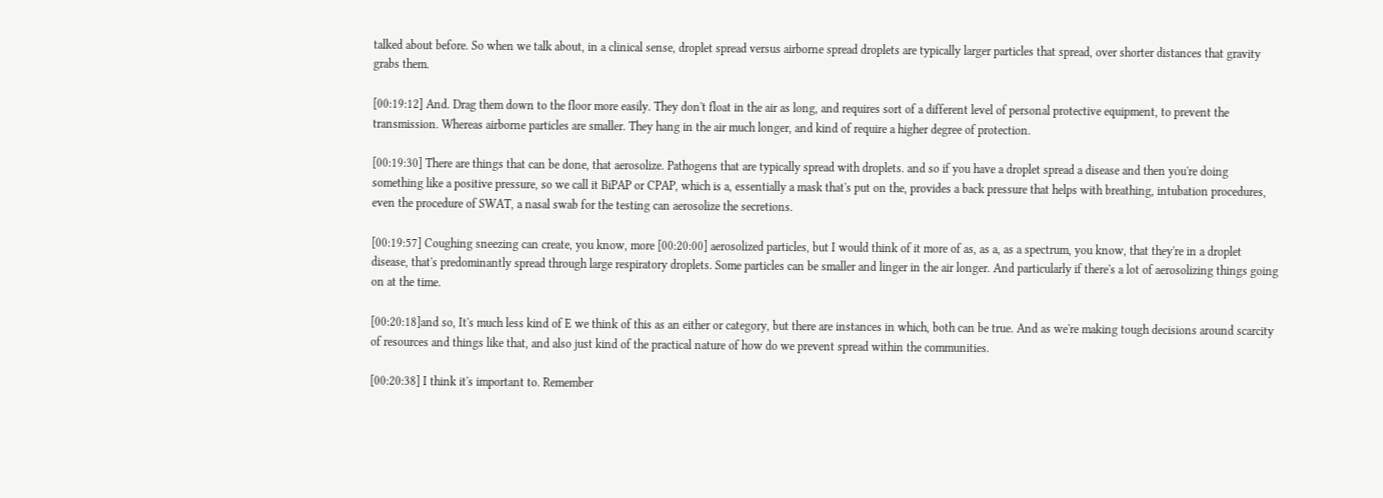talked about before. So when we talk about, in a clinical sense, droplet spread versus airborne spread droplets are typically larger particles that spread, over shorter distances that gravity grabs them.

[00:19:12] And. Drag them down to the floor more easily. They don't float in the air as long, and requires sort of a different level of personal protective equipment, to prevent the transmission. Whereas airborne particles are smaller. They hang in the air much longer, and kind of require a higher degree of protection.

[00:19:30] There are things that can be done, that aerosolize. Pathogens that are typically spread with droplets. and so if you have a droplet spread a disease and then you're doing something like a positive pressure, so we call it BiPAP or CPAP, which is a, essentially a mask that's put on the, provides a back pressure that helps with breathing, intubation procedures, even the procedure of SWAT, a nasal swab for the testing can aerosolize the secretions.

[00:19:57] Coughing sneezing can create, you know, more [00:20:00] aerosolized particles, but I would think of it more of as, as a, as a spectrum, you know, that they're in a droplet disease, that's predominantly spread through large respiratory droplets. Some particles can be smaller and linger in the air longer. And particularly if there's a lot of aerosolizing things going on at the time.

[00:20:18]and so, It's much less kind of E we think of this as an either or category, but there are instances in which, both can be true. And as we're making tough decisions around scarcity of resources and things like that, and also just kind of the practical nature of how do we prevent spread within the communities.

[00:20:38] I think it's important to. Remember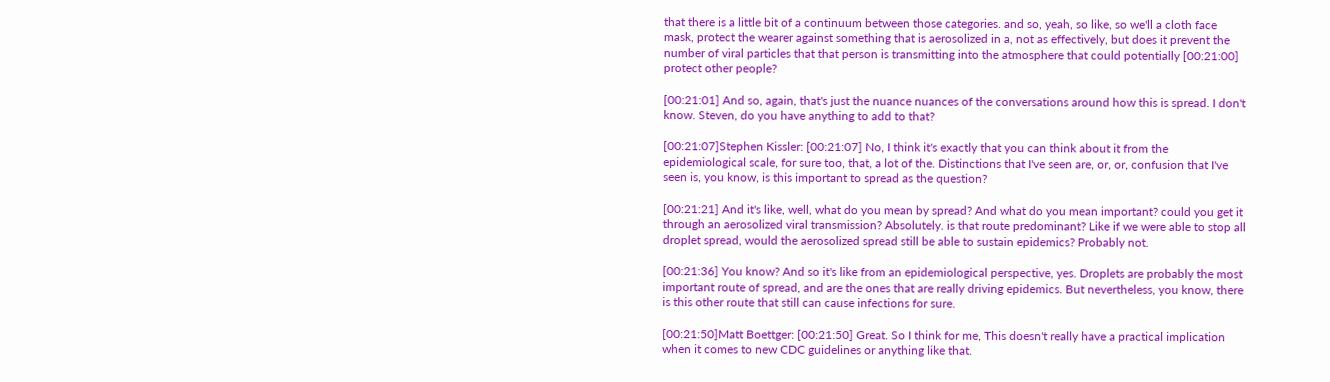that there is a little bit of a continuum between those categories. and so, yeah, so like, so we'll a cloth face mask, protect the wearer against something that is aerosolized in a, not as effectively, but does it prevent the number of viral particles that that person is transmitting into the atmosphere that could potentially [00:21:00] protect other people?

[00:21:01] And so, again, that's just the nuance nuances of the conversations around how this is spread. I don't know. Steven, do you have anything to add to that?

[00:21:07]Stephen Kissler: [00:21:07] No, I think it's exactly that you can think about it from the epidemiological scale, for sure too, that, a lot of the. Distinctions that I've seen are, or, or, confusion that I've seen is, you know, is this important to spread as the question?

[00:21:21] And it's like, well, what do you mean by spread? And what do you mean important? could you get it through an aerosolized viral transmission? Absolutely. is that route predominant? Like if we were able to stop all droplet spread, would the aerosolized spread still be able to sustain epidemics? Probably not.

[00:21:36] You know? And so it's like from an epidemiological perspective, yes. Droplets are probably the most important route of spread, and are the ones that are really driving epidemics. But nevertheless, you know, there is this other route that still can cause infections for sure.

[00:21:50]Matt Boettger: [00:21:50] Great. So I think for me, This doesn't really have a practical implication when it comes to new CDC guidelines or anything like that.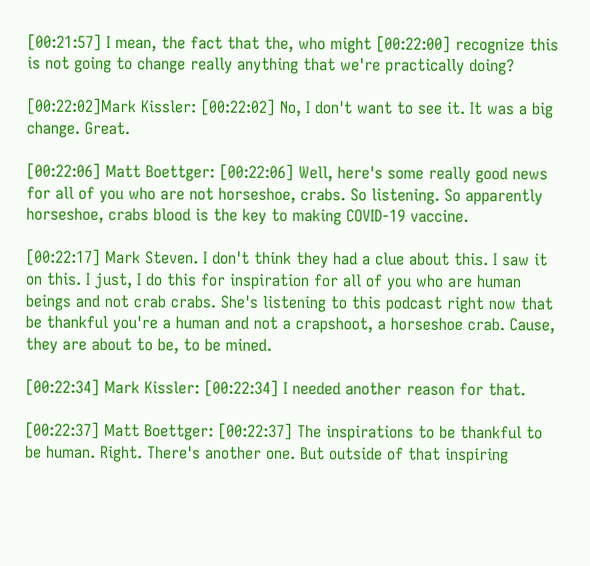[00:21:57] I mean, the fact that the, who might [00:22:00] recognize this is not going to change really anything that we're practically doing?

[00:22:02]Mark Kissler: [00:22:02] No, I don't want to see it. It was a big change. Great.

[00:22:06] Matt Boettger: [00:22:06] Well, here's some really good news for all of you who are not horseshoe, crabs. So listening. So apparently horseshoe, crabs blood is the key to making COVID-19 vaccine.

[00:22:17] Mark Steven. I don't think they had a clue about this. I saw it on this. I just, I do this for inspiration for all of you who are human beings and not crab crabs. She's listening to this podcast right now that be thankful you're a human and not a crapshoot, a horseshoe crab. Cause, they are about to be, to be mined.

[00:22:34] Mark Kissler: [00:22:34] I needed another reason for that.

[00:22:37] Matt Boettger: [00:22:37] The inspirations to be thankful to be human. Right. There's another one. But outside of that inspiring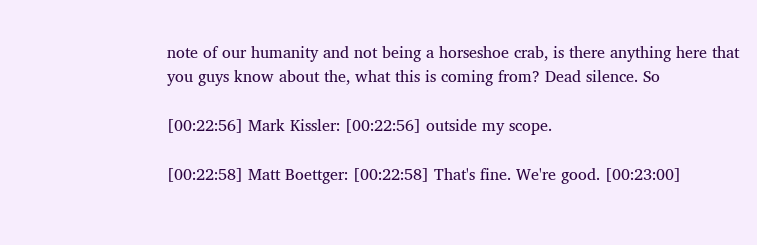note of our humanity and not being a horseshoe crab, is there anything here that you guys know about the, what this is coming from? Dead silence. So

[00:22:56] Mark Kissler: [00:22:56] outside my scope.

[00:22:58] Matt Boettger: [00:22:58] That's fine. We're good. [00:23:00]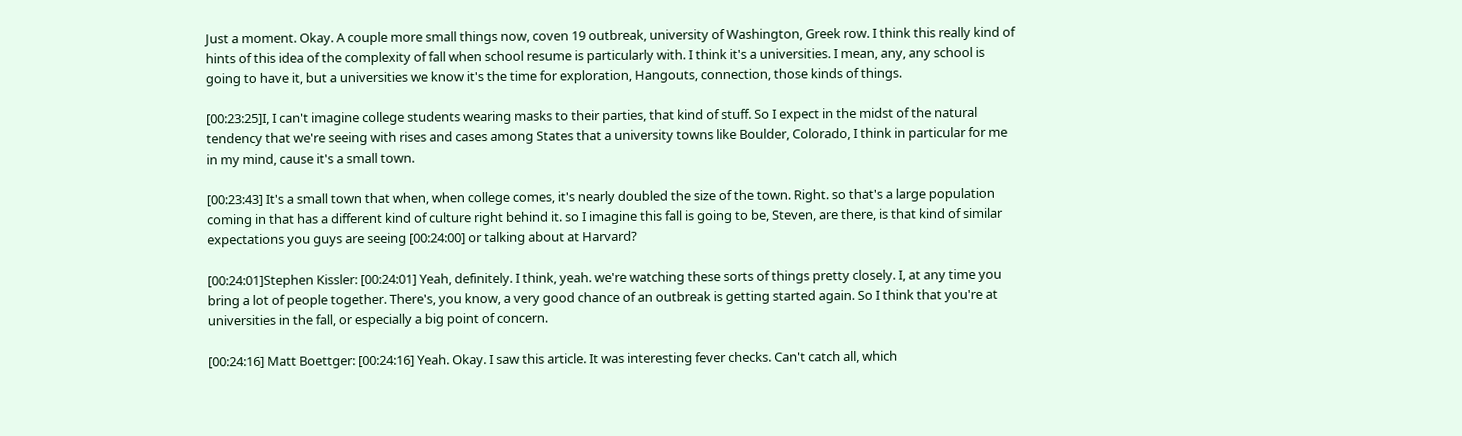Just a moment. Okay. A couple more small things now, coven 19 outbreak, university of Washington, Greek row. I think this really kind of hints of this idea of the complexity of fall when school resume is particularly with. I think it's a universities. I mean, any, any school is going to have it, but a universities we know it's the time for exploration, Hangouts, connection, those kinds of things.

[00:23:25]I, I can't imagine college students wearing masks to their parties, that kind of stuff. So I expect in the midst of the natural tendency that we're seeing with rises and cases among States that a university towns like Boulder, Colorado, I think in particular for me in my mind, cause it's a small town.

[00:23:43] It's a small town that when, when college comes, it's nearly doubled the size of the town. Right. so that's a large population coming in that has a different kind of culture right behind it. so I imagine this fall is going to be, Steven, are there, is that kind of similar expectations you guys are seeing [00:24:00] or talking about at Harvard?

[00:24:01]Stephen Kissler: [00:24:01] Yeah, definitely. I think, yeah. we're watching these sorts of things pretty closely. I, at any time you bring a lot of people together. There's, you know, a very good chance of an outbreak is getting started again. So I think that you're at universities in the fall, or especially a big point of concern.

[00:24:16] Matt Boettger: [00:24:16] Yeah. Okay. I saw this article. It was interesting fever checks. Can't catch all, which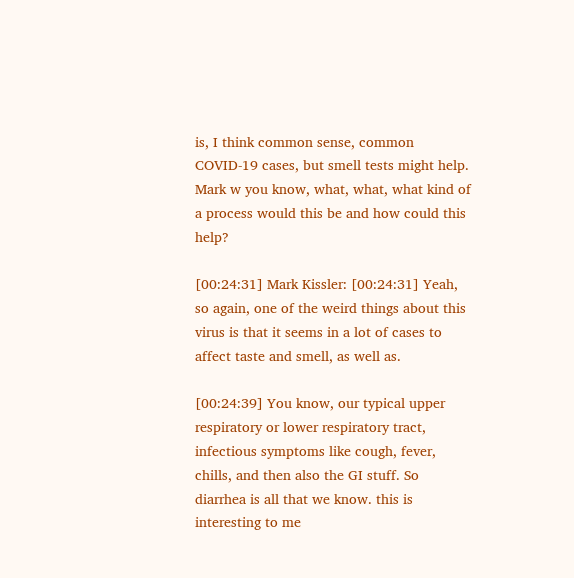is, I think common sense, common COVID-19 cases, but smell tests might help. Mark w you know, what, what, what kind of a process would this be and how could this help?

[00:24:31] Mark Kissler: [00:24:31] Yeah, so again, one of the weird things about this virus is that it seems in a lot of cases to affect taste and smell, as well as.

[00:24:39] You know, our typical upper respiratory or lower respiratory tract, infectious symptoms like cough, fever, chills, and then also the GI stuff. So diarrhea is all that we know. this is interesting to me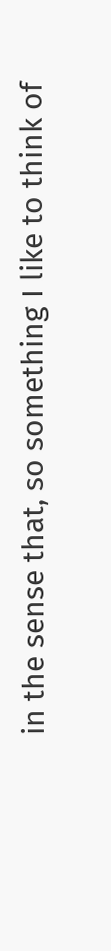in the sense that, so something I like to think of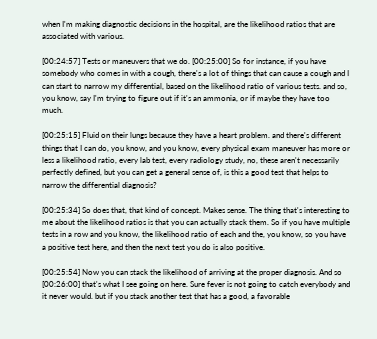when I'm making diagnostic decisions in the hospital, are the likelihood ratios that are associated with various.

[00:24:57] Tests or maneuvers that we do. [00:25:00] So for instance, if you have somebody who comes in with a cough, there's a lot of things that can cause a cough and I can start to narrow my differential, based on the likelihood ratio of various tests. and so, you know, say I'm trying to figure out if it's an ammonia, or if maybe they have too much.

[00:25:15] Fluid on their lungs because they have a heart problem. and there's different things that I can do, you know, and you know, every physical exam maneuver has more or less a likelihood ratio, every lab test, every radiology study, no, these aren't necessarily perfectly defined, but you can get a general sense of, is this a good test that helps to narrow the differential diagnosis?

[00:25:34] So does that, that kind of concept. Makes sense. The thing that's interesting to me about the likelihood ratios is that you can actually stack them. So if you have multiple tests in a row and you know, the likelihood ratio of each and the, you know, so you have a positive test here, and then the next test you do is also positive.

[00:25:54] Now you can stack the likelihood of arriving at the proper diagnosis. And so [00:26:00] that's what I see going on here. Sure fever is not going to catch everybody and it never would. but if you stack another test that has a good, a favorable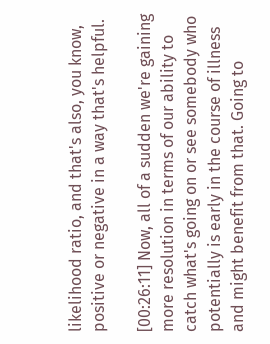likelihood ratio, and that's also, you know, positive or negative in a way that's helpful.

[00:26:11] Now, all of a sudden we're gaining more resolution in terms of our ability to catch what's going on or see somebody who potentially is early in the course of illness and might benefit from that. Going to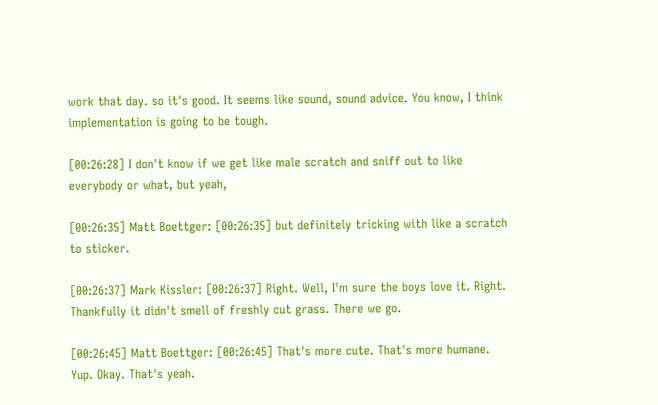work that day. so it's good. It seems like sound, sound advice. You know, I think implementation is going to be tough.

[00:26:28] I don't know if we get like male scratch and sniff out to like everybody or what, but yeah,

[00:26:35] Matt Boettger: [00:26:35] but definitely tricking with like a scratch to sticker.

[00:26:37] Mark Kissler: [00:26:37] Right. Well, I'm sure the boys love it. Right. Thankfully it didn't smell of freshly cut grass. There we go.

[00:26:45] Matt Boettger: [00:26:45] That's more cute. That's more humane. Yup. Okay. That's yeah.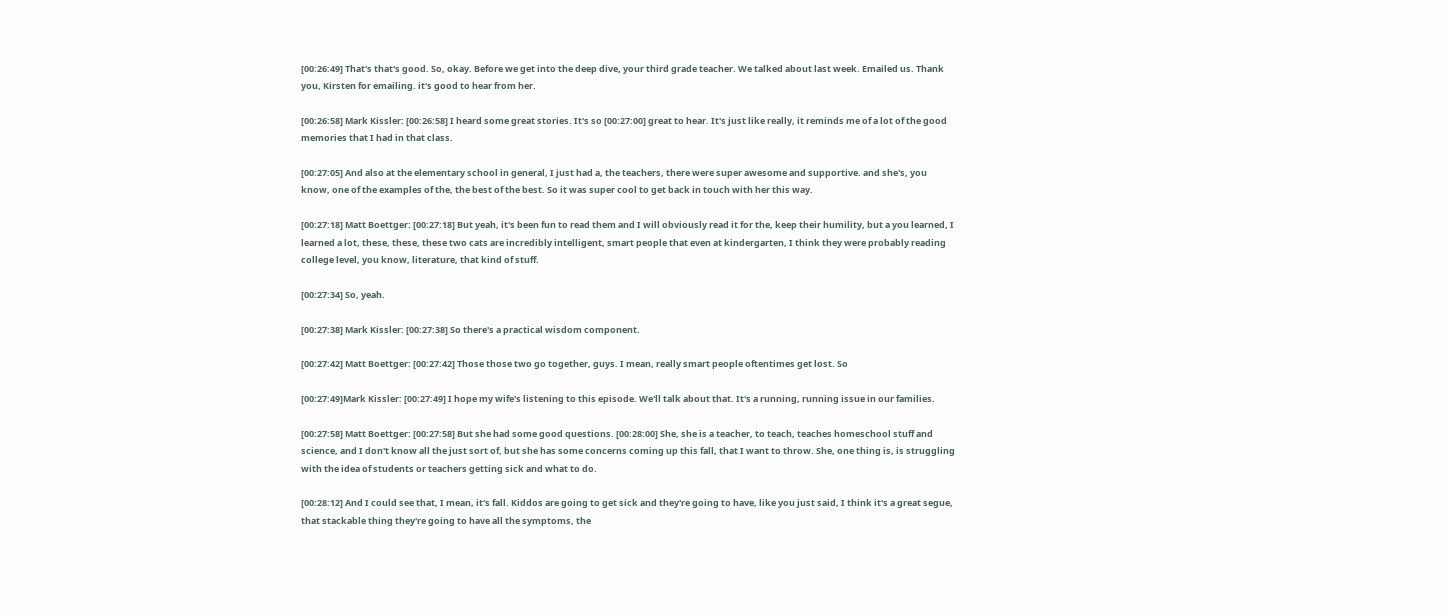[00:26:49] That's that's good. So, okay. Before we get into the deep dive, your third grade teacher. We talked about last week. Emailed us. Thank you, Kirsten for emailing. it's good to hear from her.

[00:26:58] Mark Kissler: [00:26:58] I heard some great stories. It's so [00:27:00] great to hear. It's just like really, it reminds me of a lot of the good memories that I had in that class.

[00:27:05] And also at the elementary school in general, I just had a, the teachers, there were super awesome and supportive. and she's, you know, one of the examples of the, the best of the best. So it was super cool to get back in touch with her this way.

[00:27:18] Matt Boettger: [00:27:18] But yeah, it's been fun to read them and I will obviously read it for the, keep their humility, but a you learned, I learned a lot, these, these, these two cats are incredibly intelligent, smart people that even at kindergarten, I think they were probably reading college level, you know, literature, that kind of stuff.

[00:27:34] So, yeah.

[00:27:38] Mark Kissler: [00:27:38] So there's a practical wisdom component.

[00:27:42] Matt Boettger: [00:27:42] Those those two go together, guys. I mean, really smart people oftentimes get lost. So

[00:27:49]Mark Kissler: [00:27:49] I hope my wife's listening to this episode. We'll talk about that. It's a running, running issue in our families.

[00:27:58] Matt Boettger: [00:27:58] But she had some good questions. [00:28:00] She, she is a teacher, to teach, teaches homeschool stuff and science, and I don't know all the just sort of, but she has some concerns coming up this fall, that I want to throw. She, one thing is, is struggling with the idea of students or teachers getting sick and what to do.

[00:28:12] And I could see that, I mean, it's fall. Kiddos are going to get sick and they're going to have, like you just said, I think it's a great segue, that stackable thing they're going to have all the symptoms, the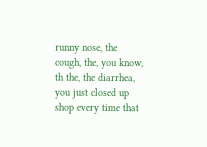runny nose, the cough, the, you know, th the, the diarrhea, you just closed up shop every time that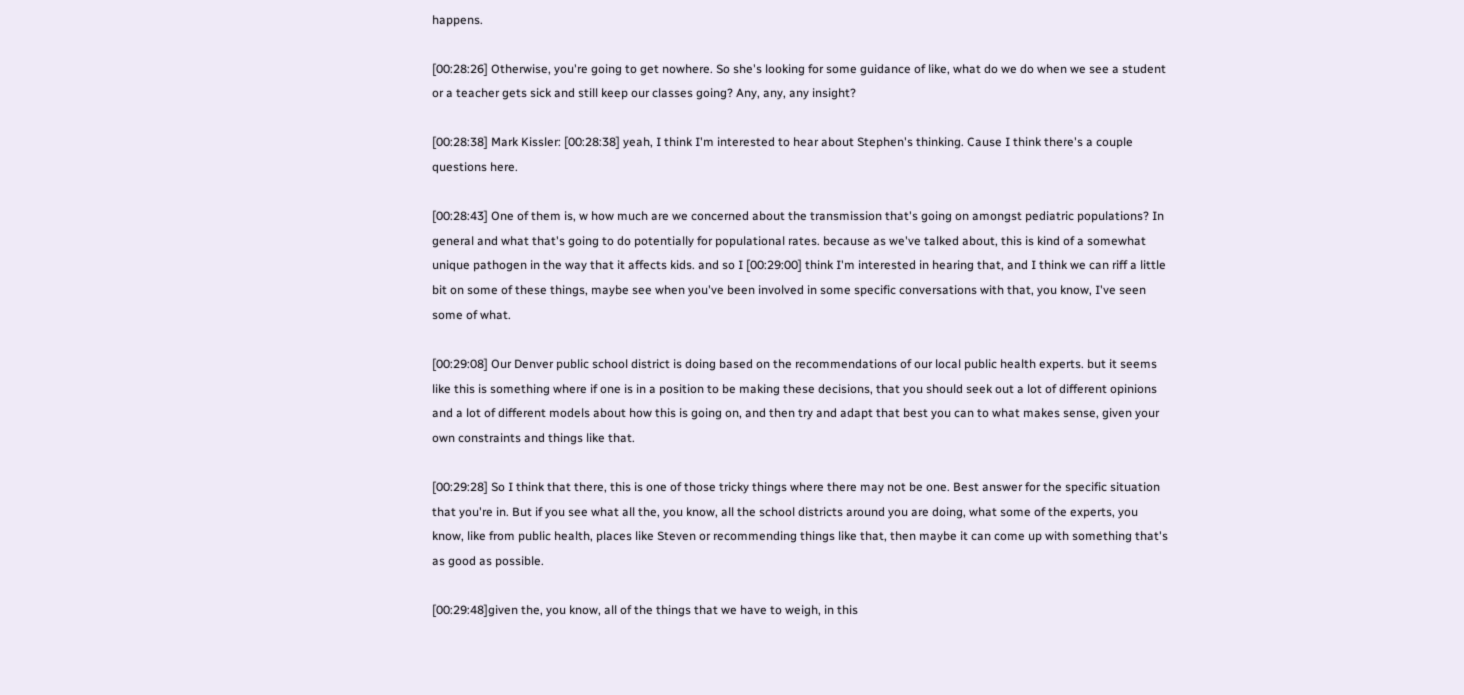happens.

[00:28:26] Otherwise, you're going to get nowhere. So she's looking for some guidance of like, what do we do when we see a student or a teacher gets sick and still keep our classes going? Any, any, any insight?

[00:28:38] Mark Kissler: [00:28:38] yeah, I think I'm interested to hear about Stephen's thinking. Cause I think there's a couple questions here.

[00:28:43] One of them is, w how much are we concerned about the transmission that's going on amongst pediatric populations? In general and what that's going to do potentially for populational rates. because as we've talked about, this is kind of a somewhat unique pathogen in the way that it affects kids. and so I [00:29:00] think I'm interested in hearing that, and I think we can riff a little bit on some of these things, maybe see when you've been involved in some specific conversations with that, you know, I've seen some of what.

[00:29:08] Our Denver public school district is doing based on the recommendations of our local public health experts. but it seems like this is something where if one is in a position to be making these decisions, that you should seek out a lot of different opinions and a lot of different models about how this is going on, and then try and adapt that best you can to what makes sense, given your own constraints and things like that.

[00:29:28] So I think that there, this is one of those tricky things where there may not be one. Best answer for the specific situation that you're in. But if you see what all the, you know, all the school districts around you are doing, what some of the experts, you know, like from public health, places like Steven or recommending things like that, then maybe it can come up with something that's as good as possible.

[00:29:48]given the, you know, all of the things that we have to weigh, in this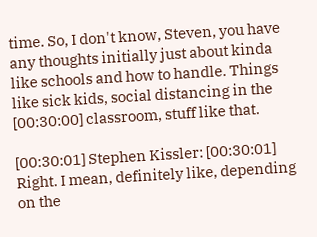time. So, I don't know, Steven, you have any thoughts initially just about kinda like schools and how to handle. Things like sick kids, social distancing in the [00:30:00] classroom, stuff like that.

[00:30:01] Stephen Kissler: [00:30:01] Right. I mean, definitely like, depending on the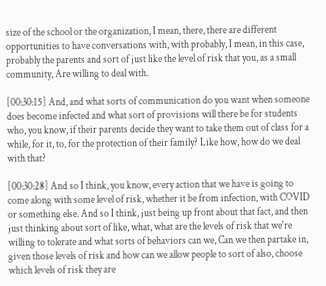size of the school or the organization, I mean, there, there are different opportunities to have conversations with, with probably, I mean, in this case, probably the parents and sort of just like the level of risk that you, as a small community, Are willing to deal with.

[00:30:15] And, and what sorts of communication do you want when someone does become infected and what sort of provisions will there be for students who, you know, if their parents decide they want to take them out of class for a while, for it, to, for the protection of their family? Like how, how do we deal with that?

[00:30:28] And so I think, you know, every action that we have is going to come along with some level of risk, whether it be from infection, with COVID or something else. And so I think, just being up front about that fact, and then just thinking about sort of like, what, what are the levels of risk that we're willing to tolerate and what sorts of behaviors can we, Can we then partake in, given those levels of risk and how can we allow people to sort of also, choose which levels of risk they are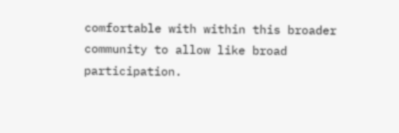comfortable with within this broader community to allow like broad participation.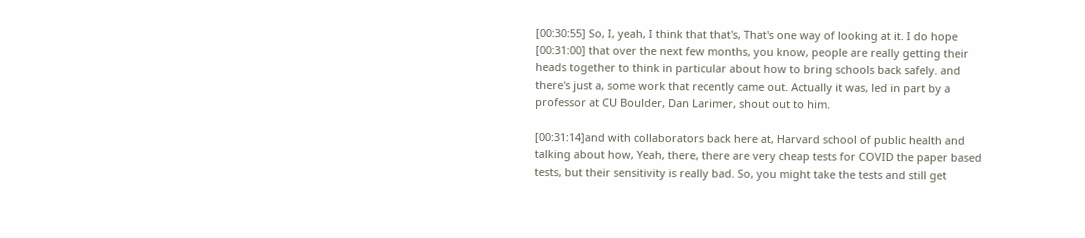[00:30:55] So, I, yeah, I think that that's, That's one way of looking at it. I do hope [00:31:00] that over the next few months, you know, people are really getting their heads together to think in particular about how to bring schools back safely. and there's just a, some work that recently came out. Actually it was, led in part by a professor at CU Boulder, Dan Larimer, shout out to him.

[00:31:14]and with collaborators back here at, Harvard school of public health and talking about how, Yeah, there, there are very cheap tests for COVID the paper based tests, but their sensitivity is really bad. So, you might take the tests and still get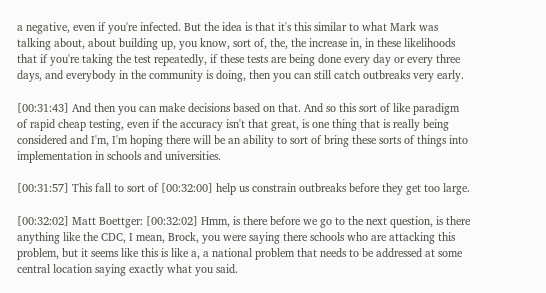a negative, even if you're infected. But the idea is that it's this similar to what Mark was talking about, about building up, you know, sort of, the, the increase in, in these likelihoods that if you're taking the test repeatedly, if these tests are being done every day or every three days, and everybody in the community is doing, then you can still catch outbreaks very early.

[00:31:43] And then you can make decisions based on that. And so this sort of like paradigm of rapid cheap testing, even if the accuracy isn't that great, is one thing that is really being considered and I'm, I'm hoping there will be an ability to sort of bring these sorts of things into implementation in schools and universities.

[00:31:57] This fall to sort of [00:32:00] help us constrain outbreaks before they get too large.

[00:32:02] Matt Boettger: [00:32:02] Hmm, is there before we go to the next question, is there anything like the CDC, I mean, Brock, you were saying there schools who are attacking this problem, but it seems like this is like a, a national problem that needs to be addressed at some central location saying exactly what you said.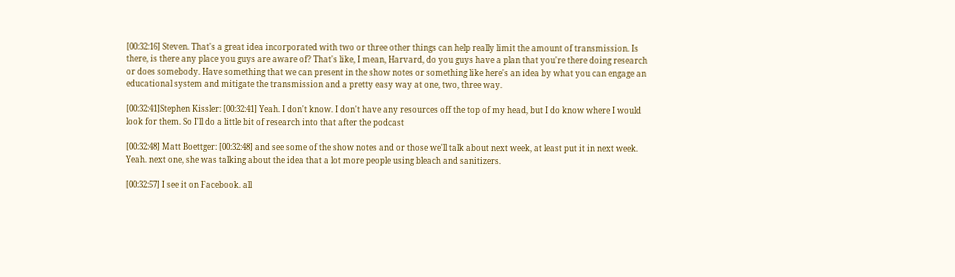[00:32:16] Steven. That's a great idea incorporated with two or three other things can help really limit the amount of transmission. Is there, is there any place you guys are aware of? That's like, I mean, Harvard, do you guys have a plan that you're there doing research or does somebody. Have something that we can present in the show notes or something like here's an idea by what you can engage an educational system and mitigate the transmission and a pretty easy way at one, two, three way.

[00:32:41]Stephen Kissler: [00:32:41] Yeah. I don't know. I don't have any resources off the top of my head, but I do know where I would look for them. So I'll do a little bit of research into that after the podcast

[00:32:48] Matt Boettger: [00:32:48] and see some of the show notes and or those we'll talk about next week, at least put it in next week. Yeah. next one, she was talking about the idea that a lot more people using bleach and sanitizers.

[00:32:57] I see it on Facebook. all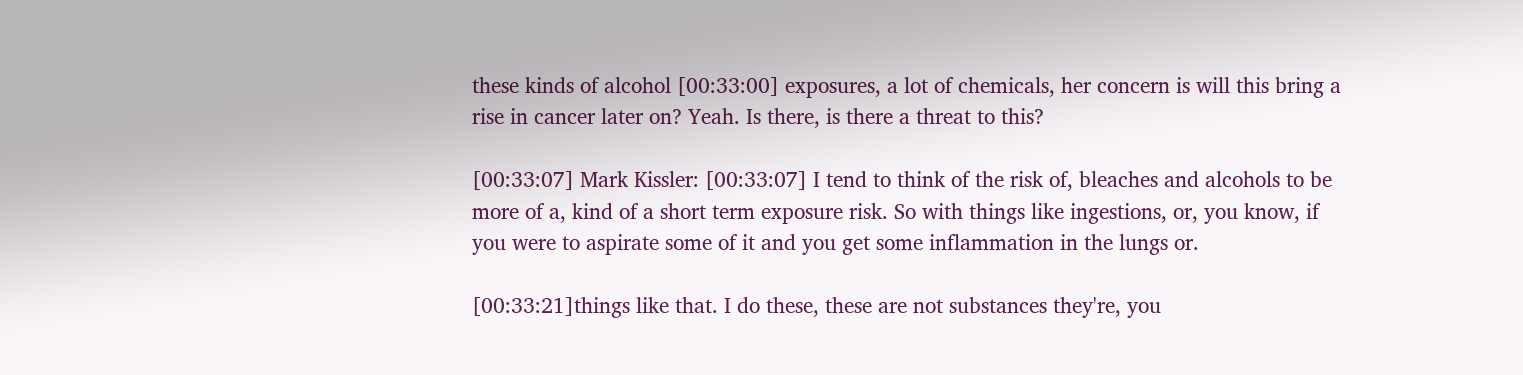these kinds of alcohol [00:33:00] exposures, a lot of chemicals, her concern is will this bring a rise in cancer later on? Yeah. Is there, is there a threat to this?

[00:33:07] Mark Kissler: [00:33:07] I tend to think of the risk of, bleaches and alcohols to be more of a, kind of a short term exposure risk. So with things like ingestions, or, you know, if you were to aspirate some of it and you get some inflammation in the lungs or.

[00:33:21]things like that. I do these, these are not substances they're, you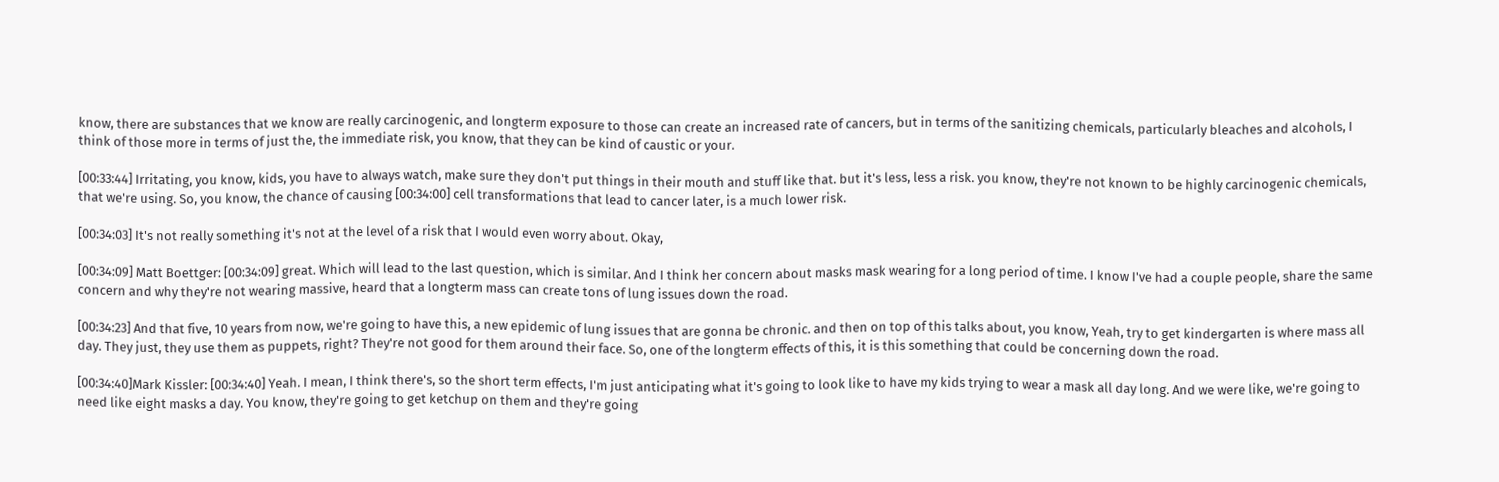know, there are substances that we know are really carcinogenic, and longterm exposure to those can create an increased rate of cancers, but in terms of the sanitizing chemicals, particularly bleaches and alcohols, I think of those more in terms of just the, the immediate risk, you know, that they can be kind of caustic or your.

[00:33:44] Irritating, you know, kids, you have to always watch, make sure they don't put things in their mouth and stuff like that. but it's less, less a risk. you know, they're not known to be highly carcinogenic chemicals, that we're using. So, you know, the chance of causing [00:34:00] cell transformations that lead to cancer later, is a much lower risk.

[00:34:03] It's not really something it's not at the level of a risk that I would even worry about. Okay,

[00:34:09] Matt Boettger: [00:34:09] great. Which will lead to the last question, which is similar. And I think her concern about masks mask wearing for a long period of time. I know I've had a couple people, share the same concern and why they're not wearing massive, heard that a longterm mass can create tons of lung issues down the road.

[00:34:23] And that five, 10 years from now, we're going to have this, a new epidemic of lung issues that are gonna be chronic. and then on top of this talks about, you know, Yeah, try to get kindergarten is where mass all day. They just, they use them as puppets, right? They're not good for them around their face. So, one of the longterm effects of this, it is this something that could be concerning down the road.

[00:34:40]Mark Kissler: [00:34:40] Yeah. I mean, I think there's, so the short term effects, I'm just anticipating what it's going to look like to have my kids trying to wear a mask all day long. And we were like, we're going to need like eight masks a day. You know, they're going to get ketchup on them and they're going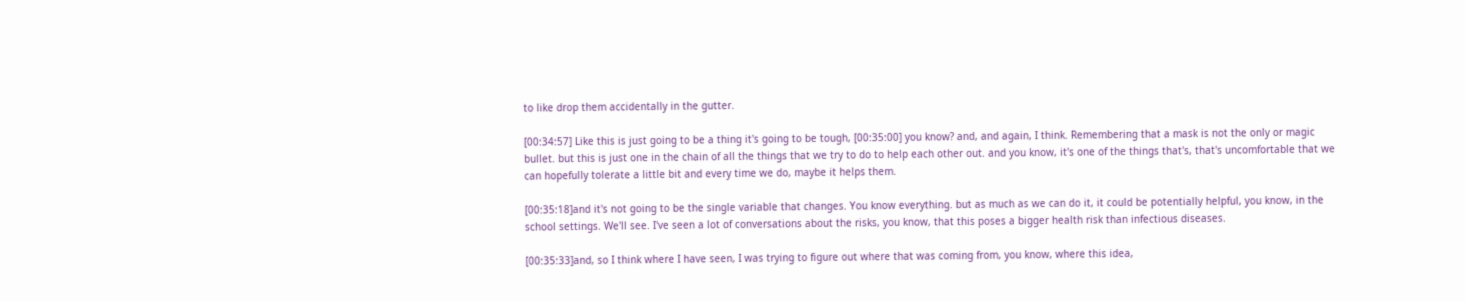to like drop them accidentally in the gutter.

[00:34:57] Like this is just going to be a thing it's going to be tough, [00:35:00] you know? and, and again, I think. Remembering that a mask is not the only or magic bullet. but this is just one in the chain of all the things that we try to do to help each other out. and you know, it's one of the things that's, that's uncomfortable that we can hopefully tolerate a little bit and every time we do, maybe it helps them.

[00:35:18]and it's not going to be the single variable that changes. You know everything. but as much as we can do it, it could be potentially helpful, you know, in the school settings. We'll see. I've seen a lot of conversations about the risks, you know, that this poses a bigger health risk than infectious diseases.

[00:35:33]and, so I think where I have seen, I was trying to figure out where that was coming from, you know, where this idea,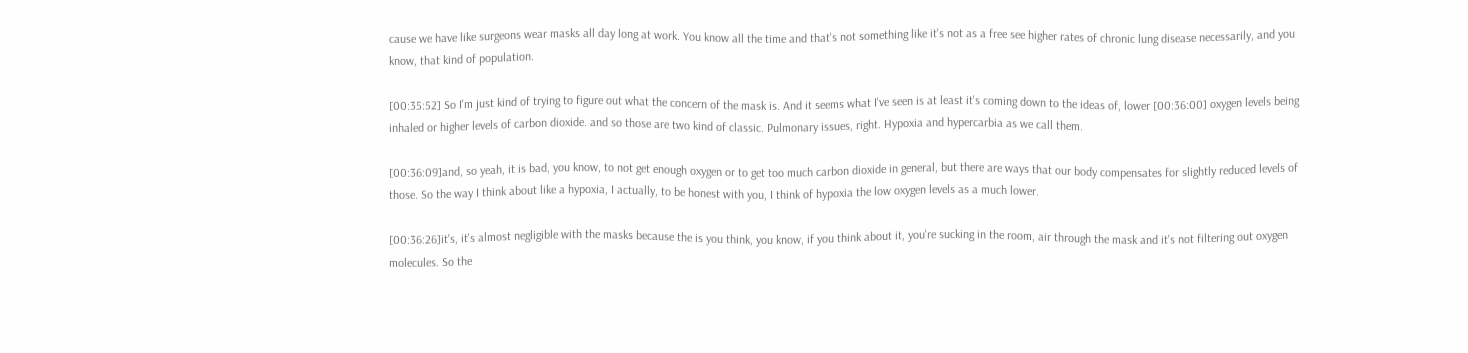cause we have like surgeons wear masks all day long at work. You know all the time and that's not something like it's not as a free see higher rates of chronic lung disease necessarily, and you know, that kind of population.

[00:35:52] So I'm just kind of trying to figure out what the concern of the mask is. And it seems what I've seen is at least it's coming down to the ideas of, lower [00:36:00] oxygen levels being inhaled or higher levels of carbon dioxide. and so those are two kind of classic. Pulmonary issues, right. Hypoxia and hypercarbia as we call them.

[00:36:09]and, so yeah, it is bad, you know, to not get enough oxygen or to get too much carbon dioxide in general, but there are ways that our body compensates for slightly reduced levels of those. So the way I think about like a hypoxia, I actually, to be honest with you, I think of hypoxia the low oxygen levels as a much lower.

[00:36:26]it's, it's almost negligible with the masks because the is you think, you know, if you think about it, you're sucking in the room, air through the mask and it's not filtering out oxygen molecules. So the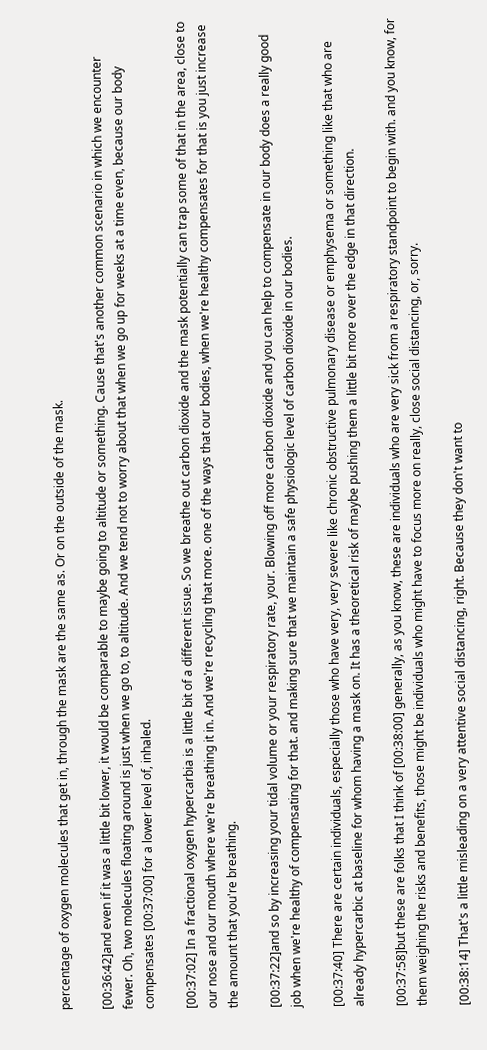percentage of oxygen molecules that get in, through the mask are the same as. Or on the outside of the mask.

[00:36:42]and even if it was a little bit lower, it would be comparable to maybe going to altitude or something. Cause that's another common scenario in which we encounter fewer. Oh, two molecules floating around is just when we go to, to altitude. And we tend not to worry about that when we go up for weeks at a time even, because our body compensates [00:37:00] for a lower level of, inhaled.

[00:37:02] In a fractional oxygen hypercarbia is a little bit of a different issue. So we breathe out carbon dioxide and the mask potentially can trap some of that in the area, close to our nose and our mouth where we're breathing it in. And we're recycling that more. one of the ways that our bodies, when we're healthy compensates for that is you just increase the amount that you're breathing.

[00:37:22]and so by increasing your tidal volume or your respiratory rate, your. Blowing off more carbon dioxide and you can help to compensate in our body does a really good job when we're healthy of compensating for that. and making sure that we maintain a safe physiologic level of carbon dioxide in our bodies.

[00:37:40] There are certain individuals, especially those who have very, very severe like chronic obstructive pulmonary disease or emphysema or something like that who are already hypercarbic at baseline for whom having a mask on. It has a theoretical risk of maybe pushing them a little bit more over the edge in that direction.

[00:37:58]but these are folks that I think of [00:38:00] generally, as you know, these are individuals who are very sick from a respiratory standpoint to begin with. and you know, for them weighing the risks and benefits, those might be individuals who might have to focus more on really, close social distancing, or, sorry.

[00:38:14] That's a little misleading on a very attentive social distancing, right. Because they don't want to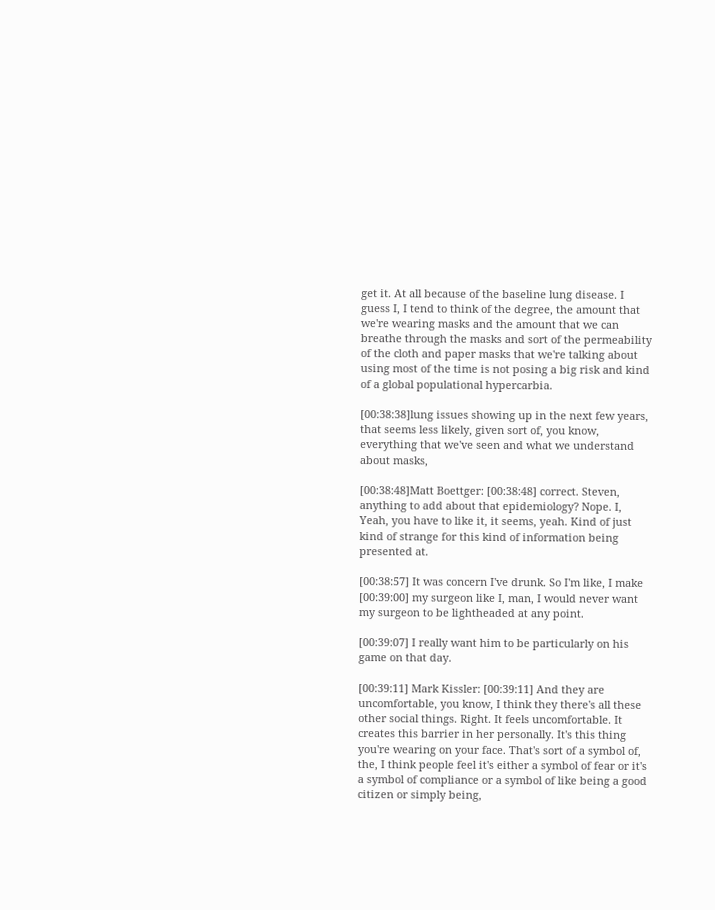get it. At all because of the baseline lung disease. I guess I, I tend to think of the degree, the amount that we're wearing masks and the amount that we can breathe through the masks and sort of the permeability of the cloth and paper masks that we're talking about using most of the time is not posing a big risk and kind of a global populational hypercarbia.

[00:38:38]lung issues showing up in the next few years, that seems less likely, given sort of, you know, everything that we've seen and what we understand about masks,

[00:38:48]Matt Boettger: [00:38:48] correct. Steven, anything to add about that epidemiology? Nope. I, Yeah, you have to like it, it seems, yeah. Kind of just kind of strange for this kind of information being presented at.

[00:38:57] It was concern I've drunk. So I'm like, I make [00:39:00] my surgeon like I, man, I would never want my surgeon to be lightheaded at any point.

[00:39:07] I really want him to be particularly on his game on that day.

[00:39:11] Mark Kissler: [00:39:11] And they are uncomfortable, you know, I think they there's all these other social things. Right. It feels uncomfortable. It creates this barrier in her personally. It's this thing you're wearing on your face. That's sort of a symbol of, the, I think people feel it's either a symbol of fear or it's a symbol of compliance or a symbol of like being a good citizen or simply being,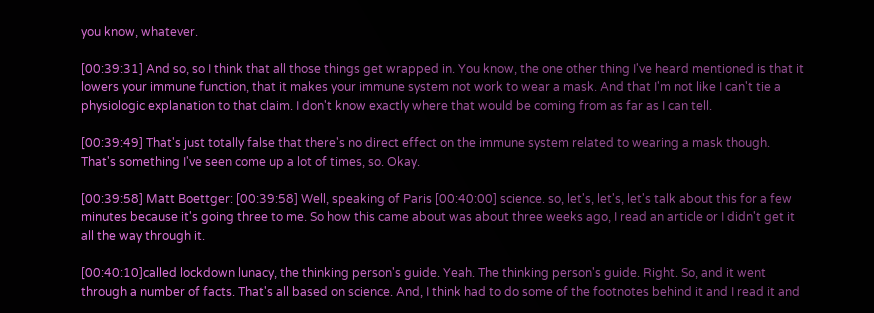you know, whatever.

[00:39:31] And so, so I think that all those things get wrapped in. You know, the one other thing I've heard mentioned is that it lowers your immune function, that it makes your immune system not work to wear a mask. And that I'm not like I can't tie a physiologic explanation to that claim. I don't know exactly where that would be coming from as far as I can tell.

[00:39:49] That's just totally false that there's no direct effect on the immune system related to wearing a mask though. That's something I've seen come up a lot of times, so. Okay.

[00:39:58] Matt Boettger: [00:39:58] Well, speaking of Paris [00:40:00] science. so, let's, let's, let's talk about this for a few minutes because it's going three to me. So how this came about was about three weeks ago, I read an article or I didn't get it all the way through it.

[00:40:10]called lockdown lunacy, the thinking person's guide. Yeah. The thinking person's guide. Right. So, and it went through a number of facts. That's all based on science. And, I think had to do some of the footnotes behind it and I read it and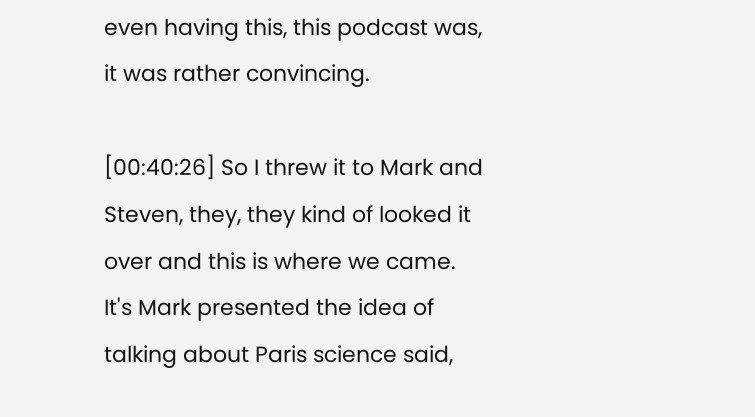even having this, this podcast was, it was rather convincing.

[00:40:26] So I threw it to Mark and Steven, they, they kind of looked it over and this is where we came. It's Mark presented the idea of talking about Paris science said,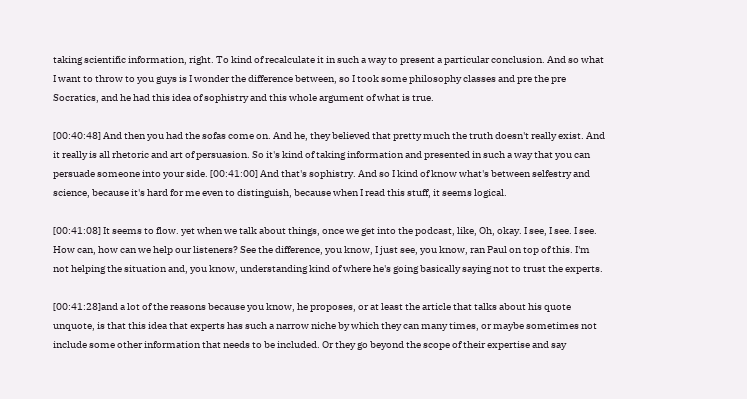taking scientific information, right. To kind of recalculate it in such a way to present a particular conclusion. And so what I want to throw to you guys is I wonder the difference between, so I took some philosophy classes and pre the pre Socratics, and he had this idea of sophistry and this whole argument of what is true.

[00:40:48] And then you had the sofas come on. And he, they believed that pretty much the truth doesn't really exist. And it really is all rhetoric and art of persuasion. So it's kind of taking information and presented in such a way that you can persuade someone into your side. [00:41:00] And that's sophistry. And so I kind of know what's between selfestry and science, because it's hard for me even to distinguish, because when I read this stuff, it seems logical.

[00:41:08] It seems to flow. yet when we talk about things, once we get into the podcast, like, Oh, okay. I see, I see. I see. How can, how can we help our listeners? See the difference, you know, I just see, you know, ran Paul on top of this. I'm not helping the situation and, you know, understanding kind of where he's going basically saying not to trust the experts.

[00:41:28]and a lot of the reasons because you know, he proposes, or at least the article that talks about his quote unquote, is that this idea that experts has such a narrow niche by which they can many times, or maybe sometimes not include some other information that needs to be included. Or they go beyond the scope of their expertise and say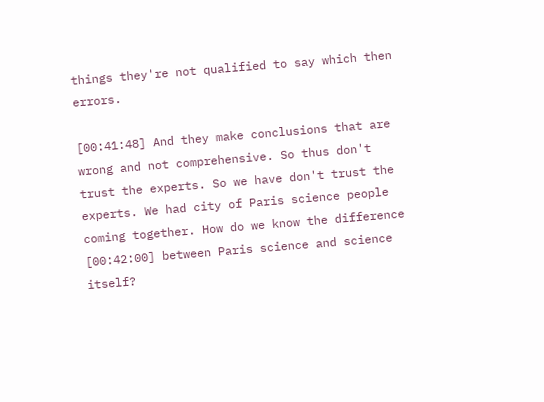things they're not qualified to say which then errors.

[00:41:48] And they make conclusions that are wrong and not comprehensive. So thus don't trust the experts. So we have don't trust the experts. We had city of Paris science people coming together. How do we know the difference [00:42:00] between Paris science and science itself?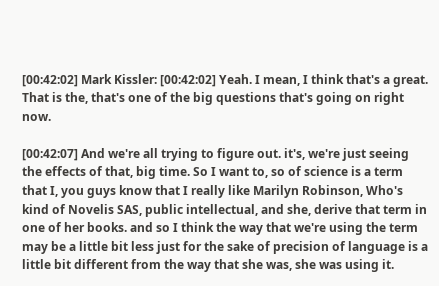[00:42:02] Mark Kissler: [00:42:02] Yeah. I mean, I think that's a great. That is the, that's one of the big questions that's going on right now.

[00:42:07] And we're all trying to figure out. it's, we're just seeing the effects of that, big time. So I want to, so of science is a term that I, you guys know that I really like Marilyn Robinson, Who's kind of Novelis SAS, public intellectual, and she, derive that term in one of her books. and so I think the way that we're using the term may be a little bit less just for the sake of precision of language is a little bit different from the way that she was, she was using it.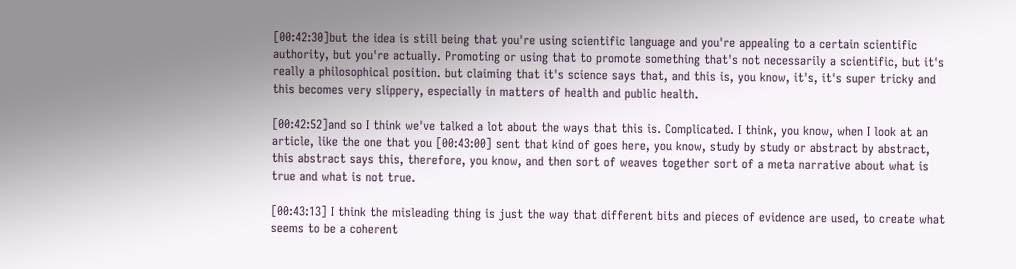[00:42:30]but the idea is still being that you're using scientific language and you're appealing to a certain scientific authority, but you're actually. Promoting or using that to promote something that's not necessarily a scientific, but it's really a philosophical position. but claiming that it's science says that, and this is, you know, it's, it's super tricky and this becomes very slippery, especially in matters of health and public health.

[00:42:52]and so I think we've talked a lot about the ways that this is. Complicated. I think, you know, when I look at an article, like the one that you [00:43:00] sent that kind of goes here, you know, study by study or abstract by abstract, this abstract says this, therefore, you know, and then sort of weaves together sort of a meta narrative about what is true and what is not true.

[00:43:13] I think the misleading thing is just the way that different bits and pieces of evidence are used, to create what seems to be a coherent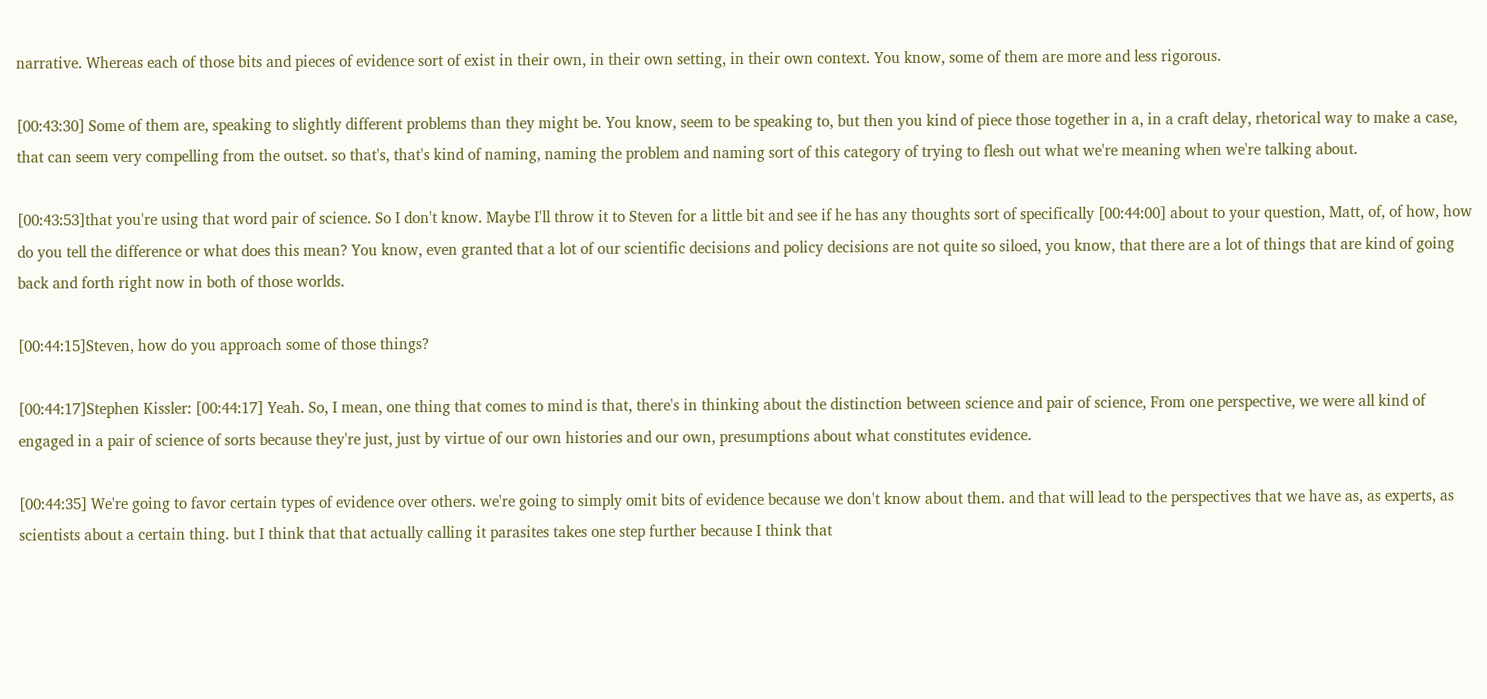narrative. Whereas each of those bits and pieces of evidence sort of exist in their own, in their own setting, in their own context. You know, some of them are more and less rigorous.

[00:43:30] Some of them are, speaking to slightly different problems than they might be. You know, seem to be speaking to, but then you kind of piece those together in a, in a craft delay, rhetorical way to make a case, that can seem very compelling from the outset. so that's, that's kind of naming, naming the problem and naming sort of this category of trying to flesh out what we're meaning when we're talking about.

[00:43:53]that you're using that word pair of science. So I don't know. Maybe I'll throw it to Steven for a little bit and see if he has any thoughts sort of specifically [00:44:00] about to your question, Matt, of, of how, how do you tell the difference or what does this mean? You know, even granted that a lot of our scientific decisions and policy decisions are not quite so siloed, you know, that there are a lot of things that are kind of going back and forth right now in both of those worlds.

[00:44:15]Steven, how do you approach some of those things?

[00:44:17]Stephen Kissler: [00:44:17] Yeah. So, I mean, one thing that comes to mind is that, there's in thinking about the distinction between science and pair of science, From one perspective, we were all kind of engaged in a pair of science of sorts because they're just, just by virtue of our own histories and our own, presumptions about what constitutes evidence.

[00:44:35] We're going to favor certain types of evidence over others. we're going to simply omit bits of evidence because we don't know about them. and that will lead to the perspectives that we have as, as experts, as scientists about a certain thing. but I think that that actually calling it parasites takes one step further because I think that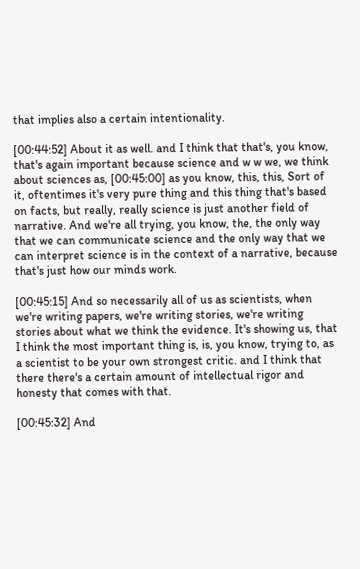that implies also a certain intentionality.

[00:44:52] About it as well. and I think that that's, you know, that's again important because science and w w we, we think about sciences as, [00:45:00] as you know, this, this, Sort of it, oftentimes it's very pure thing and this thing that's based on facts, but really, really science is just another field of narrative. And we're all trying, you know, the, the only way that we can communicate science and the only way that we can interpret science is in the context of a narrative, because that's just how our minds work.

[00:45:15] And so necessarily all of us as scientists, when we're writing papers, we're writing stories, we're writing stories about what we think the evidence. It's showing us, that I think the most important thing is, is, you know, trying to, as a scientist to be your own strongest critic. and I think that there there's a certain amount of intellectual rigor and honesty that comes with that.

[00:45:32] And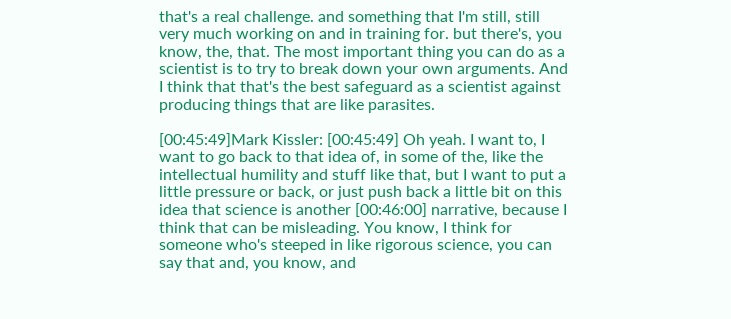that's a real challenge. and something that I'm still, still very much working on and in training for. but there's, you know, the, that. The most important thing you can do as a scientist is to try to break down your own arguments. And I think that that's the best safeguard as a scientist against producing things that are like parasites.

[00:45:49]Mark Kissler: [00:45:49] Oh yeah. I want to, I want to go back to that idea of, in some of the, like the intellectual humility and stuff like that, but I want to put a little pressure or back, or just push back a little bit on this idea that science is another [00:46:00] narrative, because I think that can be misleading. You know, I think for someone who's steeped in like rigorous science, you can say that and, you know, and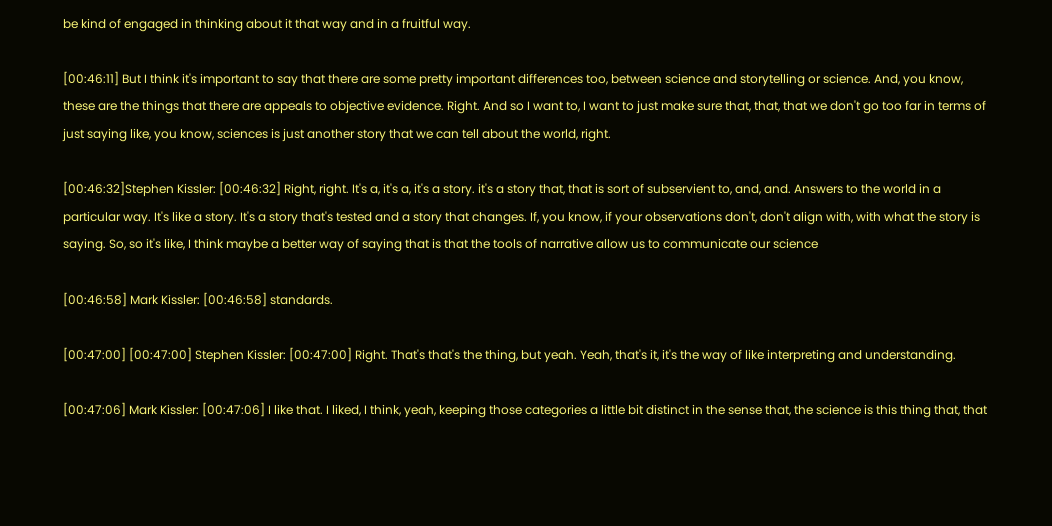be kind of engaged in thinking about it that way and in a fruitful way.

[00:46:11] But I think it's important to say that there are some pretty important differences too, between science and storytelling or science. And, you know, these are the things that there are appeals to objective evidence. Right. And so I want to, I want to just make sure that, that, that we don't go too far in terms of just saying like, you know, sciences is just another story that we can tell about the world, right.

[00:46:32]Stephen Kissler: [00:46:32] Right, right. It's a, it's a, it's a story. it's a story that, that is sort of subservient to, and, and. Answers to the world in a particular way. It's like a story. It's a story that's tested and a story that changes. If, you know, if your observations don't, don't align with, with what the story is saying. So, so it's like, I think maybe a better way of saying that is that the tools of narrative allow us to communicate our science

[00:46:58] Mark Kissler: [00:46:58] standards.

[00:47:00] [00:47:00] Stephen Kissler: [00:47:00] Right. That's that's the thing, but yeah. Yeah, that's it, it's the way of like interpreting and understanding.

[00:47:06] Mark Kissler: [00:47:06] I like that. I liked, I think, yeah, keeping those categories a little bit distinct in the sense that, the science is this thing that, that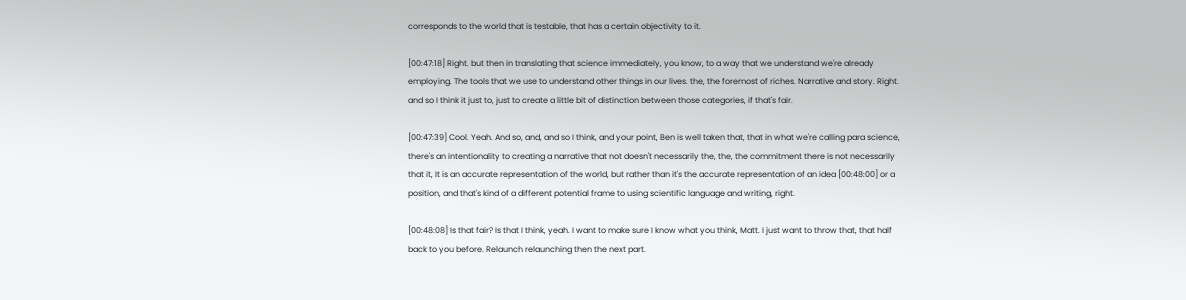corresponds to the world that is testable, that has a certain objectivity to it.

[00:47:18] Right. but then in translating that science immediately, you know, to a way that we understand we're already employing. The tools that we use to understand other things in our lives. the, the foremost of riches. Narrative and story. Right. and so I think it just to, just to create a little bit of distinction between those categories, if that's fair.

[00:47:39] Cool. Yeah. And so, and, and so I think, and your point, Ben is well taken that, that in what we're calling para science, there's an intentionality to creating a narrative that not doesn't necessarily the, the, the commitment there is not necessarily that it, It is an accurate representation of the world, but rather than it's the accurate representation of an idea [00:48:00] or a position, and that's kind of a different potential frame to using scientific language and writing, right.

[00:48:08] Is that fair? Is that I think, yeah. I want to make sure I know what you think, Matt. I just want to throw that, that half back to you before. Relaunch relaunching then the next part.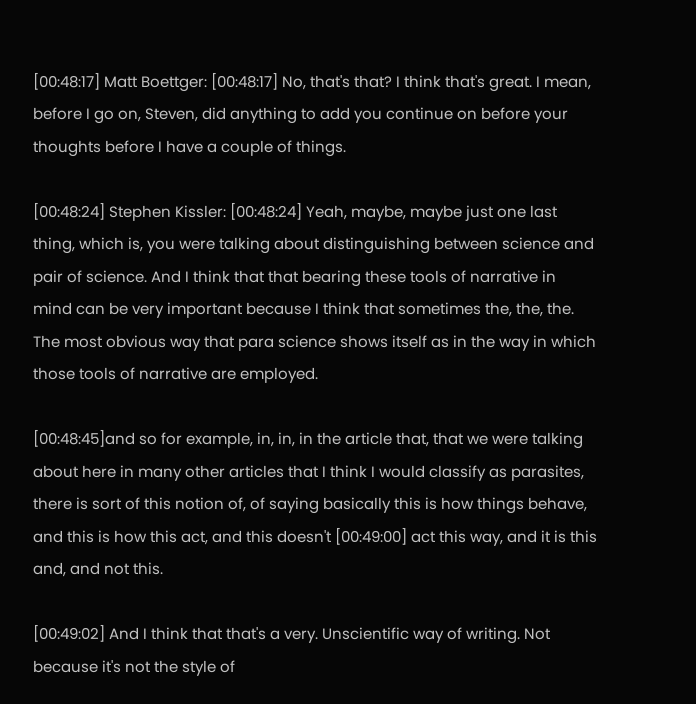[00:48:17] Matt Boettger: [00:48:17] No, that's that? I think that's great. I mean, before I go on, Steven, did anything to add you continue on before your thoughts before I have a couple of things.

[00:48:24] Stephen Kissler: [00:48:24] Yeah, maybe, maybe just one last thing, which is, you were talking about distinguishing between science and pair of science. And I think that that bearing these tools of narrative in mind can be very important because I think that sometimes the, the, the. The most obvious way that para science shows itself as in the way in which those tools of narrative are employed.

[00:48:45]and so for example, in, in, in the article that, that we were talking about here in many other articles that I think I would classify as parasites, there is sort of this notion of, of saying basically this is how things behave, and this is how this act, and this doesn't [00:49:00] act this way, and it is this and, and not this.

[00:49:02] And I think that that's a very. Unscientific way of writing. Not because it's not the style of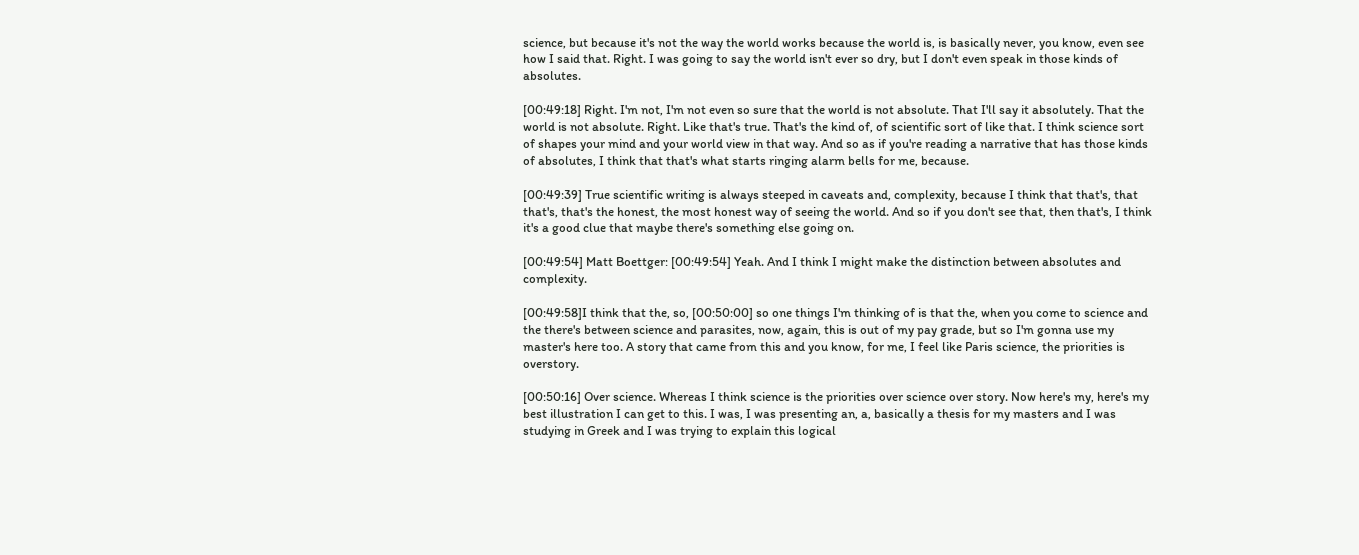science, but because it's not the way the world works because the world is, is basically never, you know, even see how I said that. Right. I was going to say the world isn't ever so dry, but I don't even speak in those kinds of absolutes.

[00:49:18] Right. I'm not, I'm not even so sure that the world is not absolute. That I'll say it absolutely. That the world is not absolute. Right. Like that's true. That's the kind of, of scientific sort of like that. I think science sort of shapes your mind and your world view in that way. And so as if you're reading a narrative that has those kinds of absolutes, I think that that's what starts ringing alarm bells for me, because.

[00:49:39] True scientific writing is always steeped in caveats and, complexity, because I think that that's, that that's, that's the honest, the most honest way of seeing the world. And so if you don't see that, then that's, I think it's a good clue that maybe there's something else going on.

[00:49:54] Matt Boettger: [00:49:54] Yeah. And I think I might make the distinction between absolutes and complexity.

[00:49:58]I think that the, so, [00:50:00] so one things I'm thinking of is that the, when you come to science and the there's between science and parasites, now, again, this is out of my pay grade, but so I'm gonna use my master's here too. A story that came from this and you know, for me, I feel like Paris science, the priorities is overstory.

[00:50:16] Over science. Whereas I think science is the priorities over science over story. Now here's my, here's my best illustration I can get to this. I was, I was presenting an, a, basically a thesis for my masters and I was studying in Greek and I was trying to explain this logical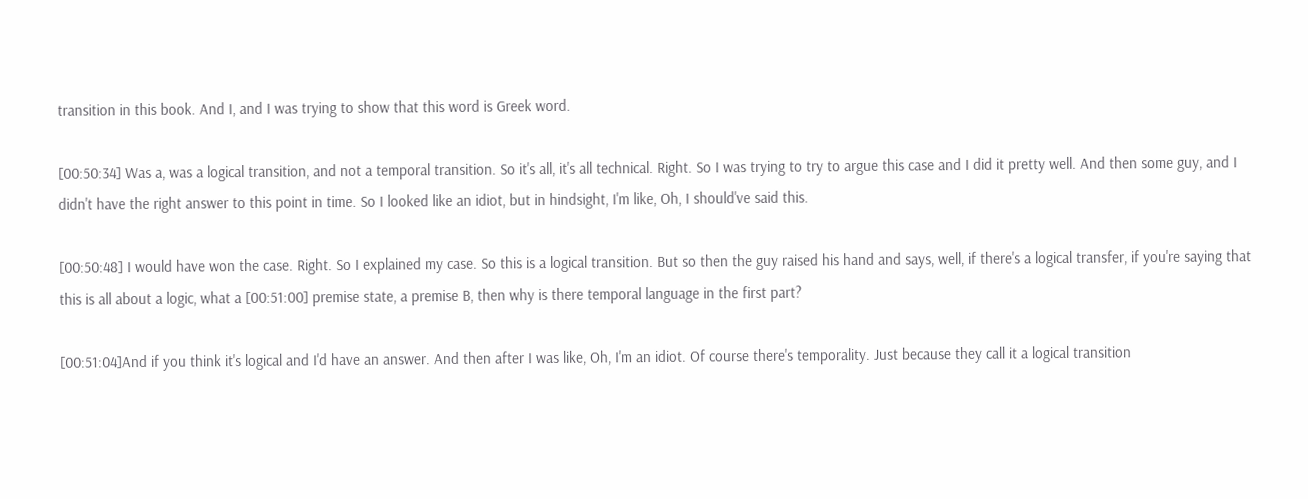transition in this book. And I, and I was trying to show that this word is Greek word.

[00:50:34] Was a, was a logical transition, and not a temporal transition. So it's all, it's all technical. Right. So I was trying to try to argue this case and I did it pretty well. And then some guy, and I didn't have the right answer to this point in time. So I looked like an idiot, but in hindsight, I'm like, Oh, I should've said this.

[00:50:48] I would have won the case. Right. So I explained my case. So this is a logical transition. But so then the guy raised his hand and says, well, if there's a logical transfer, if you're saying that this is all about a logic, what a [00:51:00] premise state, a premise B, then why is there temporal language in the first part?

[00:51:04]And if you think it's logical and I'd have an answer. And then after I was like, Oh, I'm an idiot. Of course there's temporality. Just because they call it a logical transition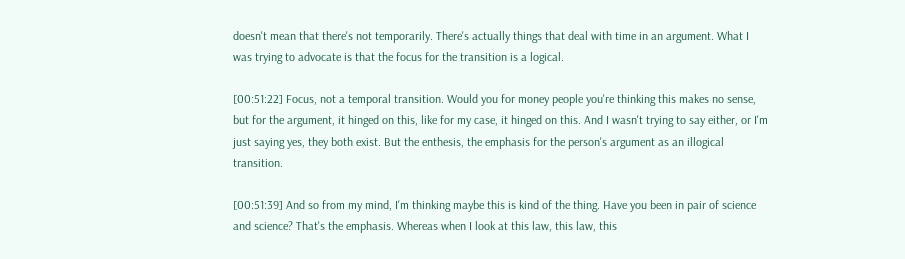doesn't mean that there's not temporarily. There's actually things that deal with time in an argument. What I was trying to advocate is that the focus for the transition is a logical.

[00:51:22] Focus, not a temporal transition. Would you for money people you're thinking this makes no sense, but for the argument, it hinged on this, like for my case, it hinged on this. And I wasn't trying to say either, or I'm just saying yes, they both exist. But the enthesis, the emphasis for the person's argument as an illogical transition.

[00:51:39] And so from my mind, I'm thinking maybe this is kind of the thing. Have you been in pair of science and science? That's the emphasis. Whereas when I look at this law, this law, this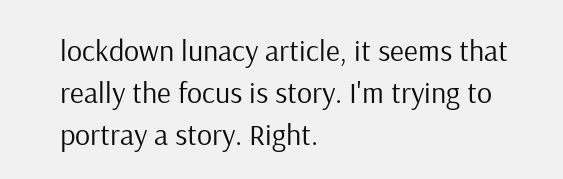lockdown lunacy article, it seems that really the focus is story. I'm trying to portray a story. Right.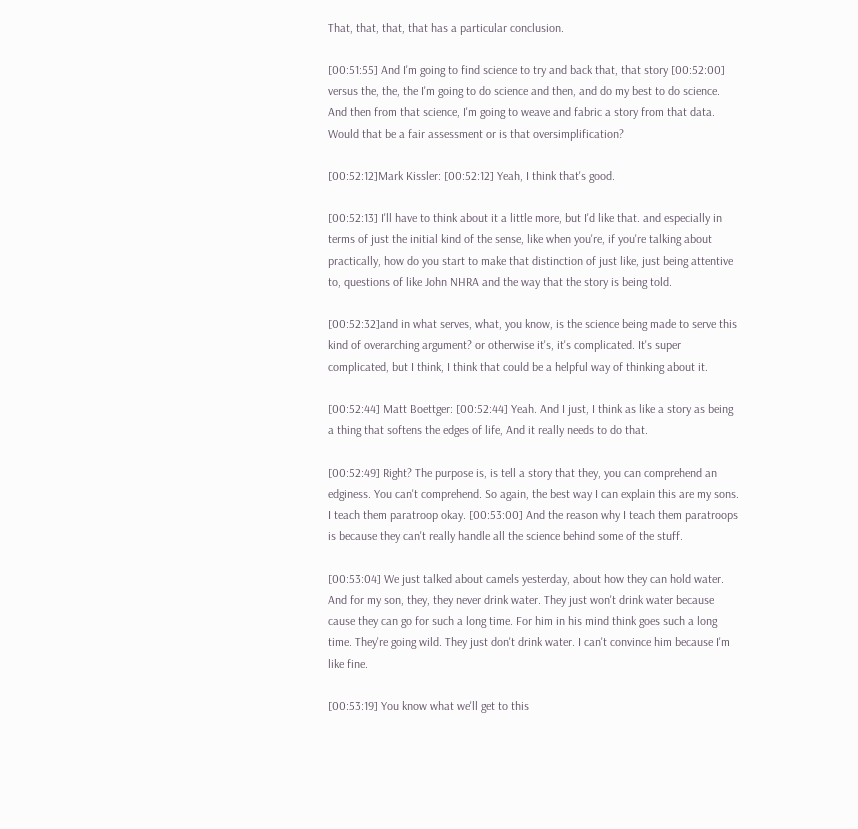That, that, that, that has a particular conclusion.

[00:51:55] And I'm going to find science to try and back that, that story [00:52:00] versus the, the, the I'm going to do science and then, and do my best to do science. And then from that science, I'm going to weave and fabric a story from that data. Would that be a fair assessment or is that oversimplification?

[00:52:12]Mark Kissler: [00:52:12] Yeah, I think that's good.

[00:52:13] I'll have to think about it a little more, but I'd like that. and especially in terms of just the initial kind of the sense, like when you're, if you're talking about practically, how do you start to make that distinction of just like, just being attentive to, questions of like John NHRA and the way that the story is being told.

[00:52:32]and in what serves, what, you know, is the science being made to serve this kind of overarching argument? or otherwise it's, it's complicated. It's super complicated, but I think, I think that could be a helpful way of thinking about it.

[00:52:44] Matt Boettger: [00:52:44] Yeah. And I just, I think as like a story as being a thing that softens the edges of life, And it really needs to do that.

[00:52:49] Right? The purpose is, is tell a story that they, you can comprehend an edginess. You can't comprehend. So again, the best way I can explain this are my sons. I teach them paratroop okay. [00:53:00] And the reason why I teach them paratroops is because they can't really handle all the science behind some of the stuff.

[00:53:04] We just talked about camels yesterday, about how they can hold water. And for my son, they, they never drink water. They just won't drink water because cause they can go for such a long time. For him in his mind think goes such a long time. They're going wild. They just don't drink water. I can't convince him because I'm like fine.

[00:53:19] You know what we'll get to this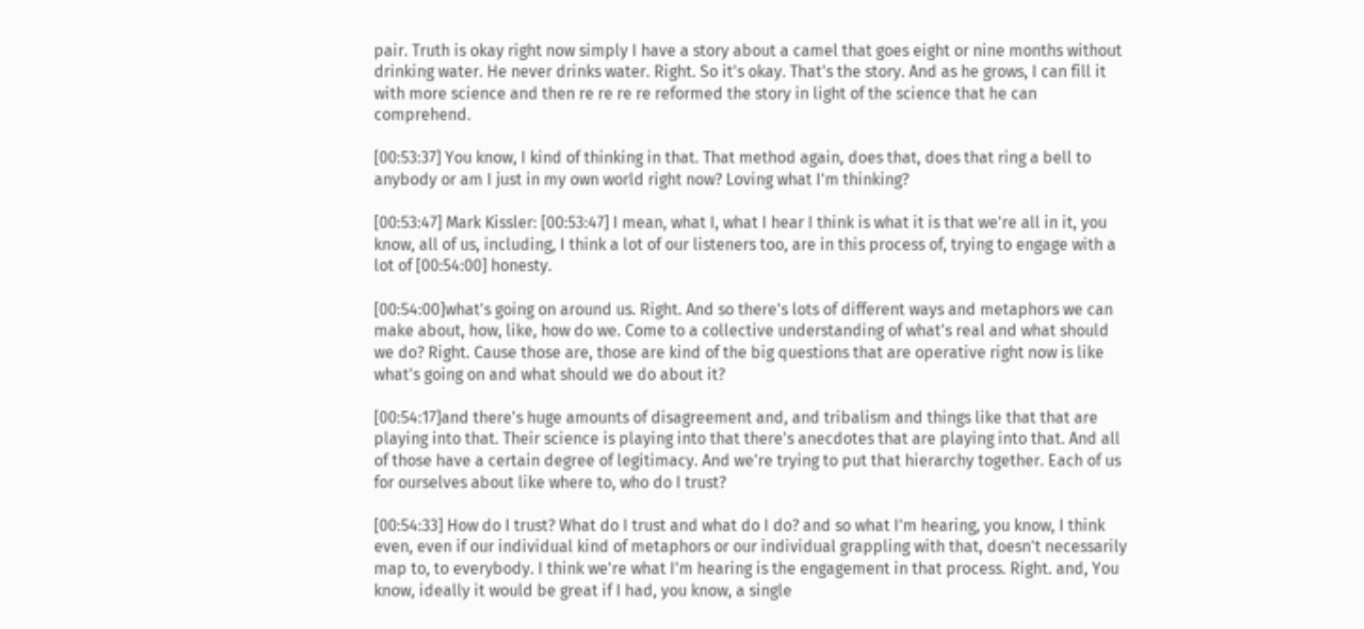pair. Truth is okay right now simply I have a story about a camel that goes eight or nine months without drinking water. He never drinks water. Right. So it's okay. That's the story. And as he grows, I can fill it with more science and then re re re re reformed the story in light of the science that he can comprehend.

[00:53:37] You know, I kind of thinking in that. That method again, does that, does that ring a bell to anybody or am I just in my own world right now? Loving what I'm thinking?

[00:53:47] Mark Kissler: [00:53:47] I mean, what I, what I hear I think is what it is that we're all in it, you know, all of us, including, I think a lot of our listeners too, are in this process of, trying to engage with a lot of [00:54:00] honesty.

[00:54:00]what's going on around us. Right. And so there's lots of different ways and metaphors we can make about, how, like, how do we. Come to a collective understanding of what's real and what should we do? Right. Cause those are, those are kind of the big questions that are operative right now is like what's going on and what should we do about it?

[00:54:17]and there's huge amounts of disagreement and, and tribalism and things like that that are playing into that. Their science is playing into that there's anecdotes that are playing into that. And all of those have a certain degree of legitimacy. And we're trying to put that hierarchy together. Each of us for ourselves about like where to, who do I trust?

[00:54:33] How do I trust? What do I trust and what do I do? and so what I'm hearing, you know, I think even, even if our individual kind of metaphors or our individual grappling with that, doesn't necessarily map to, to everybody. I think we're what I'm hearing is the engagement in that process. Right. and, You know, ideally it would be great if I had, you know, a single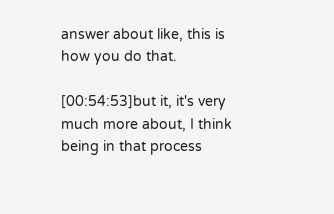answer about like, this is how you do that.

[00:54:53]but it, it's very much more about, I think being in that process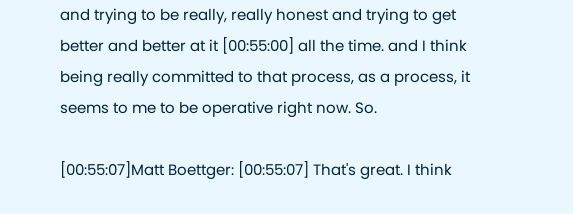and trying to be really, really honest and trying to get better and better at it [00:55:00] all the time. and I think being really committed to that process, as a process, it seems to me to be operative right now. So.

[00:55:07]Matt Boettger: [00:55:07] That's great. I think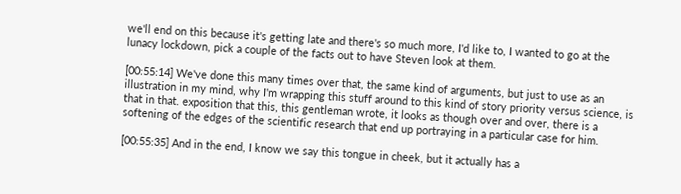we'll end on this because it's getting late and there's so much more, I'd like to, I wanted to go at the lunacy lockdown, pick a couple of the facts out to have Steven look at them.

[00:55:14] We've done this many times over that, the same kind of arguments, but just to use as an illustration in my mind, why I'm wrapping this stuff around to this kind of story priority versus science, is that in that. exposition that this, this gentleman wrote, it looks as though over and over, there is a softening of the edges of the scientific research that end up portraying in a particular case for him.

[00:55:35] And in the end, I know we say this tongue in cheek, but it actually has a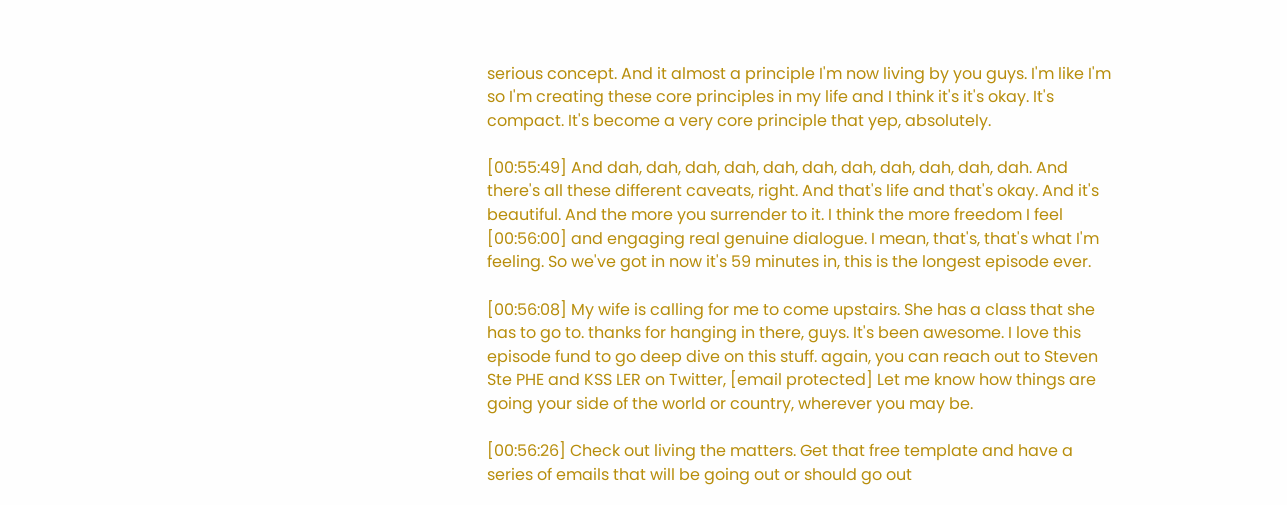serious concept. And it almost a principle I'm now living by you guys. I'm like I'm so I'm creating these core principles in my life and I think it's it's okay. It's compact. It's become a very core principle that yep, absolutely.

[00:55:49] And dah, dah, dah, dah, dah, dah, dah, dah, dah, dah, dah. And there's all these different caveats, right. And that's life and that's okay. And it's beautiful. And the more you surrender to it. I think the more freedom I feel [00:56:00] and engaging real genuine dialogue. I mean, that's, that's what I'm feeling. So we've got in now it's 59 minutes in, this is the longest episode ever.

[00:56:08] My wife is calling for me to come upstairs. She has a class that she has to go to. thanks for hanging in there, guys. It's been awesome. I love this episode fund to go deep dive on this stuff. again, you can reach out to Steven Ste PHE and KSS LER on Twitter, [email protected] Let me know how things are going your side of the world or country, wherever you may be.

[00:56:26] Check out living the matters. Get that free template and have a series of emails that will be going out or should go out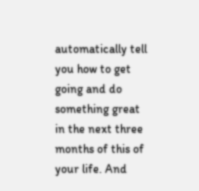automatically tell you how to get going and do something great in the next three months of this of your life. And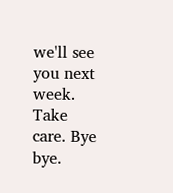we'll see you next week. Take care. Bye bye.